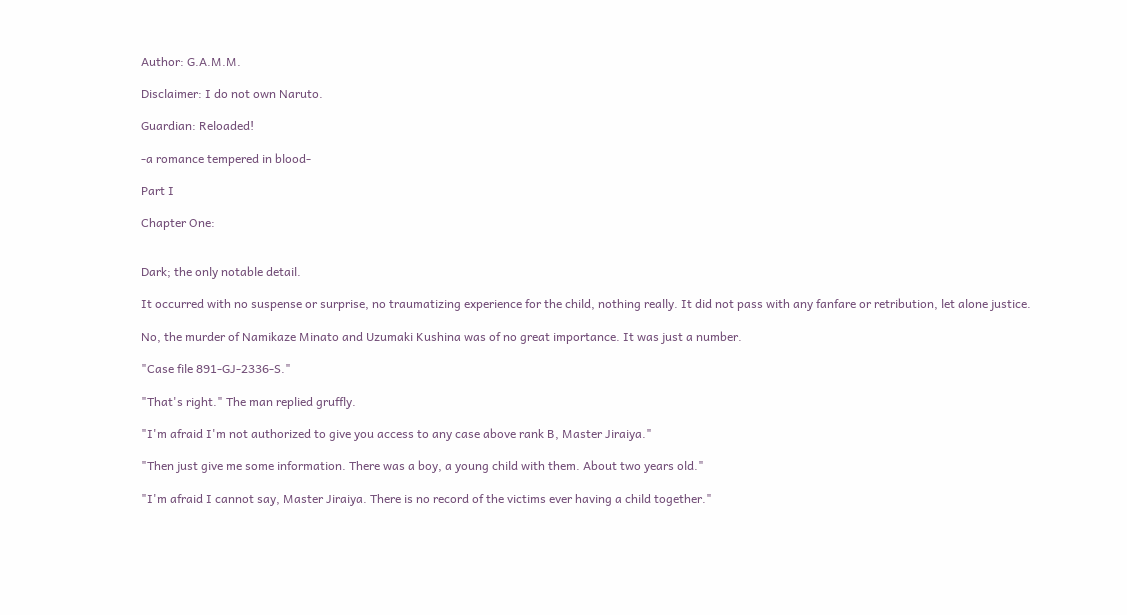Author: G.A.M.M.

Disclaimer: I do not own Naruto.

Guardian: Reloaded!

-a romance tempered in blood-

Part I

Chapter One:


Dark; the only notable detail.

It occurred with no suspense or surprise, no traumatizing experience for the child, nothing really. It did not pass with any fanfare or retribution, let alone justice.

No, the murder of Namikaze Minato and Uzumaki Kushina was of no great importance. It was just a number.

"Case file 891-GJ-2336-S."

"That's right." The man replied gruffly.

"I'm afraid I'm not authorized to give you access to any case above rank B, Master Jiraiya."

"Then just give me some information. There was a boy, a young child with them. About two years old."

"I'm afraid I cannot say, Master Jiraiya. There is no record of the victims ever having a child together."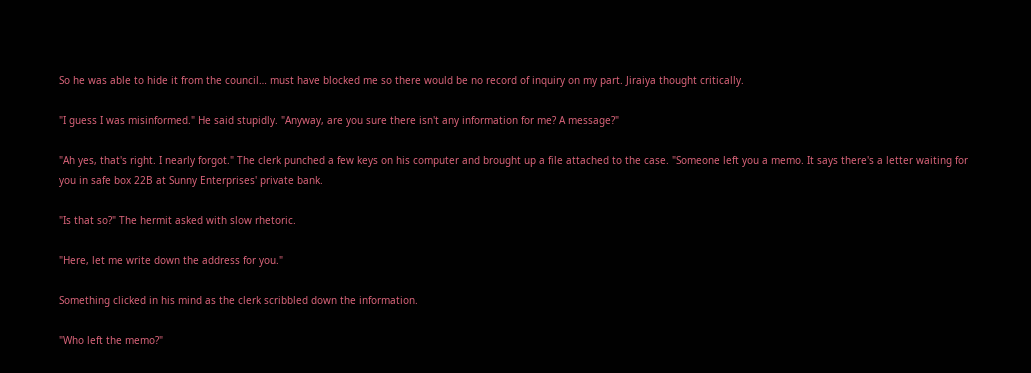So he was able to hide it from the council… must have blocked me so there would be no record of inquiry on my part. Jiraiya thought critically.

"I guess I was misinformed." He said stupidly. "Anyway, are you sure there isn't any information for me? A message?"

"Ah yes, that's right. I nearly forgot." The clerk punched a few keys on his computer and brought up a file attached to the case. "Someone left you a memo. It says there's a letter waiting for you in safe box 22B at Sunny Enterprises' private bank.

"Is that so?" The hermit asked with slow rhetoric.

"Here, let me write down the address for you."

Something clicked in his mind as the clerk scribbled down the information.

"Who left the memo?"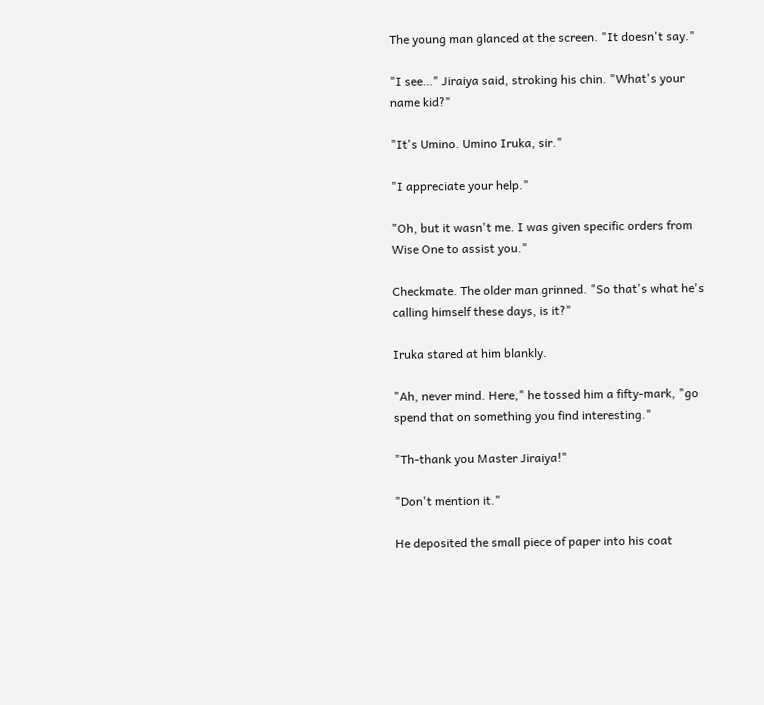The young man glanced at the screen. "It doesn't say."

"I see…" Jiraiya said, stroking his chin. "What's your name kid?"

"It's Umino. Umino Iruka, sir."

"I appreciate your help."

"Oh, but it wasn't me. I was given specific orders from Wise One to assist you."

Checkmate. The older man grinned. "So that's what he's calling himself these days, is it?"

Iruka stared at him blankly.

"Ah, never mind. Here," he tossed him a fifty-mark, "go spend that on something you find interesting."

"Th-thank you Master Jiraiya!"

"Don't mention it."

He deposited the small piece of paper into his coat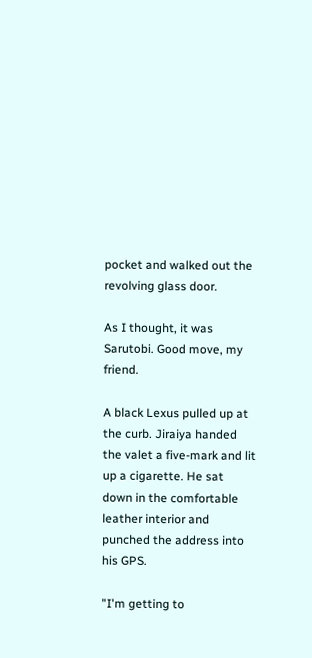pocket and walked out the revolving glass door.

As I thought, it was Sarutobi. Good move, my friend.

A black Lexus pulled up at the curb. Jiraiya handed the valet a five-mark and lit up a cigarette. He sat down in the comfortable leather interior and punched the address into his GPS.

"I'm getting to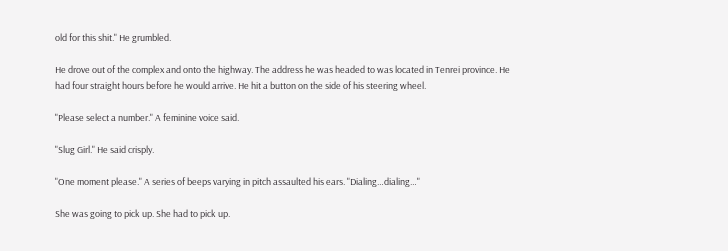old for this shit." He grumbled.

He drove out of the complex and onto the highway. The address he was headed to was located in Tenrei province. He had four straight hours before he would arrive. He hit a button on the side of his steering wheel.

"Please select a number." A feminine voice said.

"Slug Girl." He said crisply.

"One moment please." A series of beeps varying in pitch assaulted his ears. "Dialing…dialing…"

She was going to pick up. She had to pick up.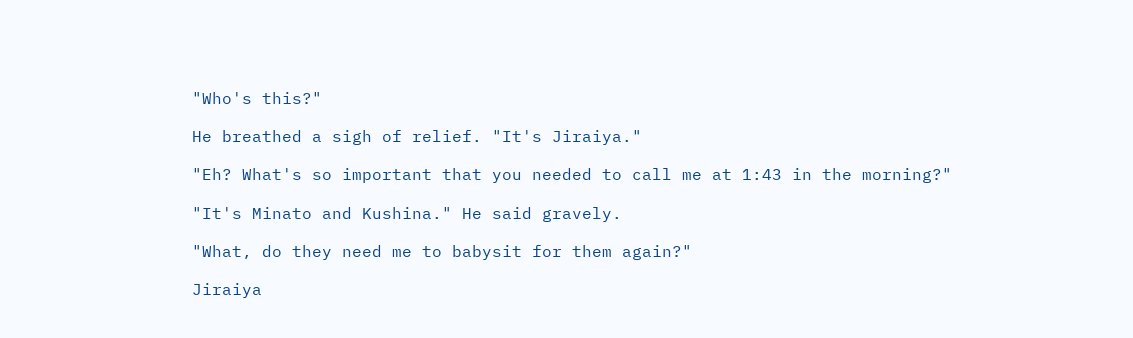"Who's this?"

He breathed a sigh of relief. "It's Jiraiya."

"Eh? What's so important that you needed to call me at 1:43 in the morning?"

"It's Minato and Kushina." He said gravely.

"What, do they need me to babysit for them again?"

Jiraiya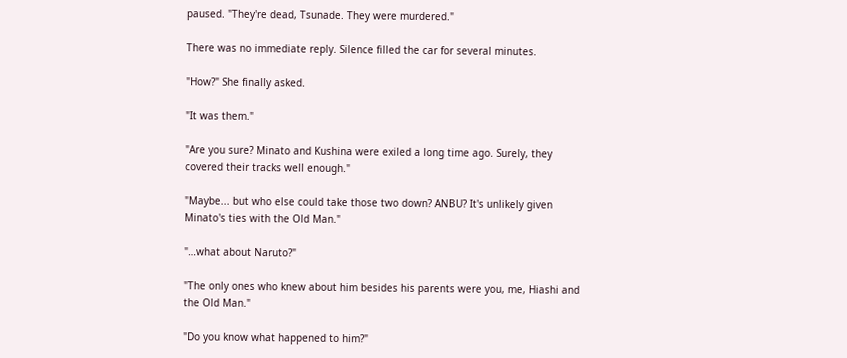paused. "They're dead, Tsunade. They were murdered."

There was no immediate reply. Silence filled the car for several minutes.

"How?" She finally asked.

"It was them."

"Are you sure? Minato and Kushina were exiled a long time ago. Surely, they covered their tracks well enough."

"Maybe... but who else could take those two down? ANBU? It's unlikely given Minato's ties with the Old Man."

"…what about Naruto?"

"The only ones who knew about him besides his parents were you, me, Hiashi and the Old Man."

"Do you know what happened to him?"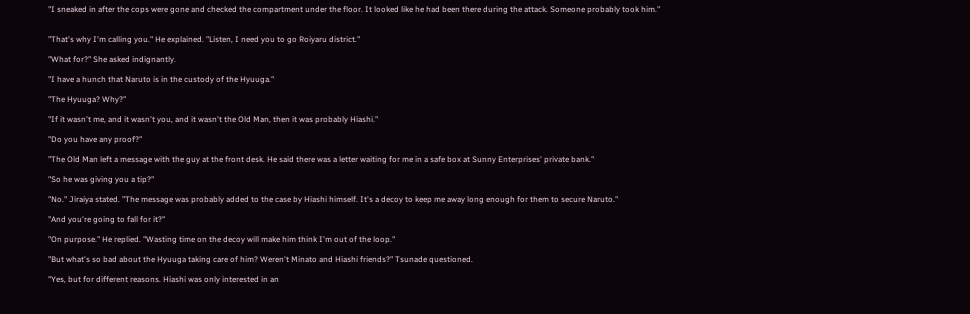"I sneaked in after the cops were gone and checked the compartment under the floor. It looked like he had been there during the attack. Someone probably took him."


"That's why I'm calling you." He explained. "Listen, I need you to go Roiyaru district."

"What for?" She asked indignantly.

"I have a hunch that Naruto is in the custody of the Hyuuga."

"The Hyuuga? Why?"

"If it wasn't me, and it wasn't you, and it wasn't the Old Man, then it was probably Hiashi."

"Do you have any proof?"

"The Old Man left a message with the guy at the front desk. He said there was a letter waiting for me in a safe box at Sunny Enterprises' private bank."

"So he was giving you a tip?"

"No." Jiraiya stated. "The message was probably added to the case by Hiashi himself. It's a decoy to keep me away long enough for them to secure Naruto."

"And you're going to fall for it?"

"On purpose." He replied. "Wasting time on the decoy will make him think I'm out of the loop."

"But what's so bad about the Hyuuga taking care of him? Weren't Minato and Hiashi friends?" Tsunade questioned.

"Yes, but for different reasons. Hiashi was only interested in an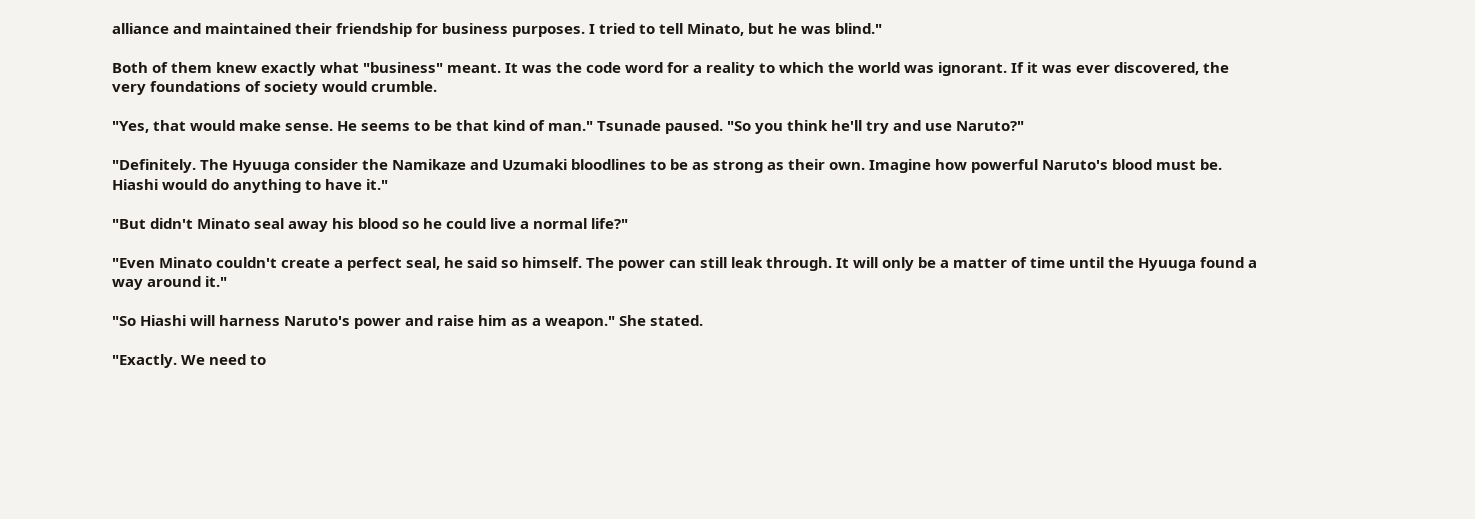alliance and maintained their friendship for business purposes. I tried to tell Minato, but he was blind."

Both of them knew exactly what "business" meant. It was the code word for a reality to which the world was ignorant. If it was ever discovered, the very foundations of society would crumble.

"Yes, that would make sense. He seems to be that kind of man." Tsunade paused. "So you think he'll try and use Naruto?"

"Definitely. The Hyuuga consider the Namikaze and Uzumaki bloodlines to be as strong as their own. Imagine how powerful Naruto's blood must be. Hiashi would do anything to have it."

"But didn't Minato seal away his blood so he could live a normal life?"

"Even Minato couldn't create a perfect seal, he said so himself. The power can still leak through. It will only be a matter of time until the Hyuuga found a way around it."

"So Hiashi will harness Naruto's power and raise him as a weapon." She stated.

"Exactly. We need to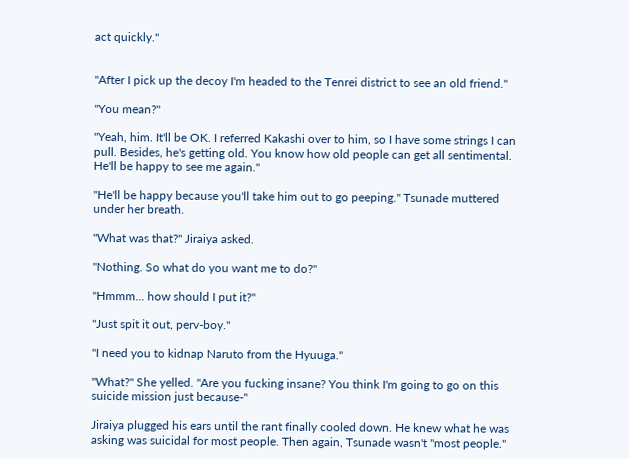act quickly."


"After I pick up the decoy I'm headed to the Tenrei district to see an old friend."

"You mean?"

"Yeah, him. It'll be OK. I referred Kakashi over to him, so I have some strings I can pull. Besides, he's getting old. You know how old people can get all sentimental. He'll be happy to see me again."

"He'll be happy because you'll take him out to go peeping." Tsunade muttered under her breath.

"What was that?" Jiraiya asked.

"Nothing. So what do you want me to do?"

"Hmmm... how should I put it?"

"Just spit it out, perv-boy."

"I need you to kidnap Naruto from the Hyuuga."

"What?" She yelled. "Are you fucking insane? You think I'm going to go on this suicide mission just because-"

Jiraiya plugged his ears until the rant finally cooled down. He knew what he was asking was suicidal for most people. Then again, Tsunade wasn't "most people."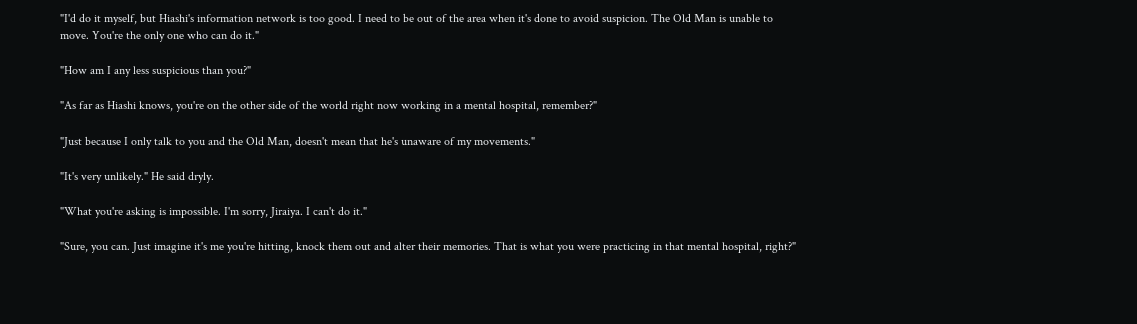"I'd do it myself, but Hiashi's information network is too good. I need to be out of the area when it's done to avoid suspicion. The Old Man is unable to move. You're the only one who can do it."

"How am I any less suspicious than you?"

"As far as Hiashi knows, you're on the other side of the world right now working in a mental hospital, remember?"

"Just because I only talk to you and the Old Man, doesn't mean that he's unaware of my movements."

"It's very unlikely." He said dryly.

"What you're asking is impossible. I'm sorry, Jiraiya. I can't do it."

"Sure, you can. Just imagine it's me you're hitting, knock them out and alter their memories. That is what you were practicing in that mental hospital, right?"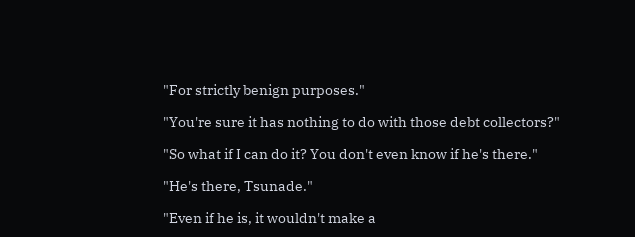"For strictly benign purposes."

"You're sure it has nothing to do with those debt collectors?"

"So what if I can do it? You don't even know if he's there."

"He's there, Tsunade."

"Even if he is, it wouldn't make a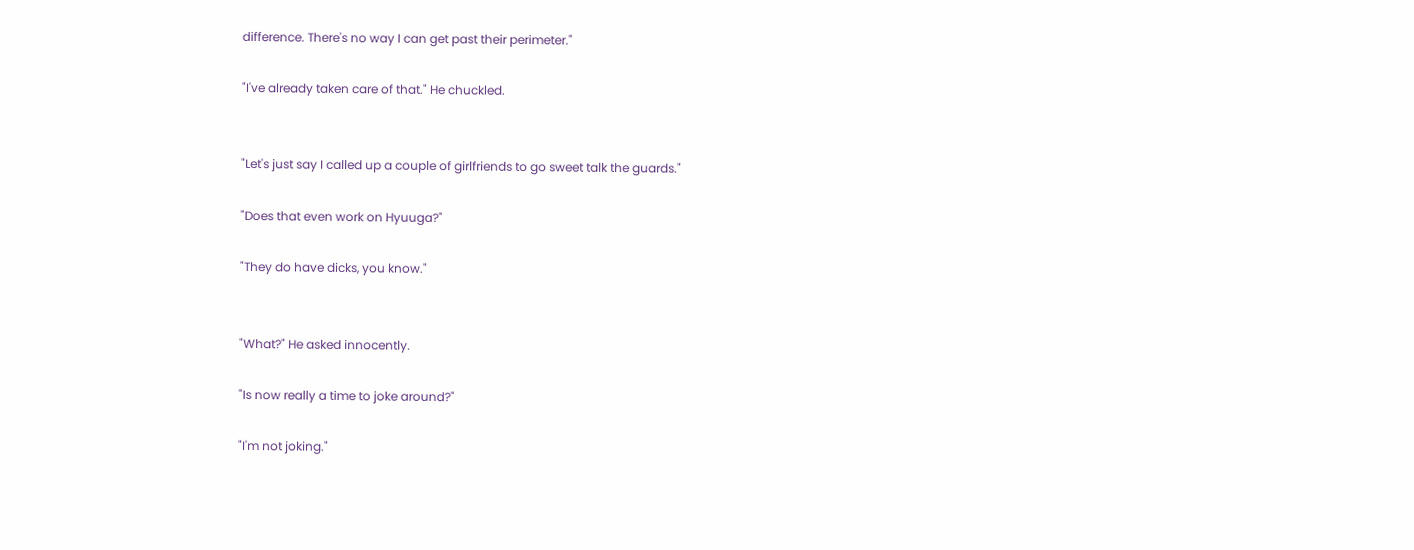difference. There's no way I can get past their perimeter."

"I've already taken care of that." He chuckled.


"Let's just say I called up a couple of girlfriends to go sweet talk the guards."

"Does that even work on Hyuuga?"

"They do have dicks, you know."


"What?" He asked innocently.

"Is now really a time to joke around?"

"I'm not joking."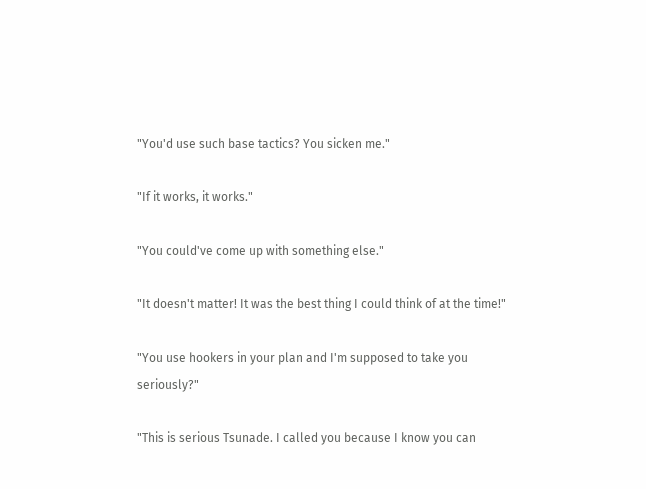"You'd use such base tactics? You sicken me."

"If it works, it works."

"You could've come up with something else."

"It doesn't matter! It was the best thing I could think of at the time!"

"You use hookers in your plan and I'm supposed to take you seriously?"

"This is serious Tsunade. I called you because I know you can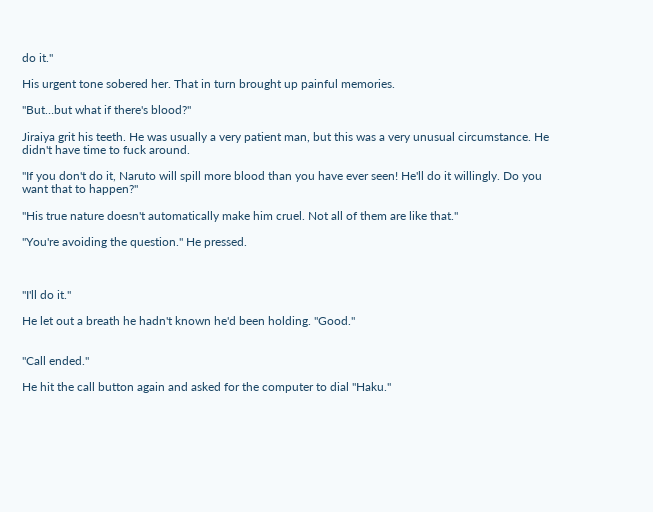do it."

His urgent tone sobered her. That in turn brought up painful memories.

"But…but what if there's blood?"

Jiraiya grit his teeth. He was usually a very patient man, but this was a very unusual circumstance. He didn't have time to fuck around.

"If you don't do it, Naruto will spill more blood than you have ever seen! He'll do it willingly. Do you want that to happen?"

"His true nature doesn't automatically make him cruel. Not all of them are like that."

"You're avoiding the question." He pressed.



"I'll do it."

He let out a breath he hadn't known he'd been holding. "Good."


"Call ended."

He hit the call button again and asked for the computer to dial "Haku."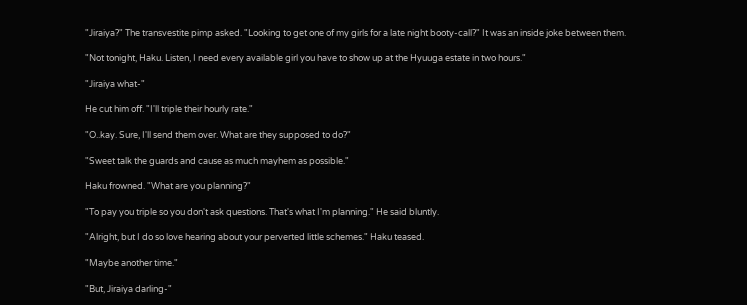"Jiraiya?" The transvestite pimp asked. "Looking to get one of my girls for a late night booty-call?" It was an inside joke between them.

"Not tonight, Haku. Listen, I need every available girl you have to show up at the Hyuuga estate in two hours."

"Jiraiya what-"

He cut him off. "I'll triple their hourly rate."

"O..kay. Sure, I'll send them over. What are they supposed to do?"

"Sweet talk the guards and cause as much mayhem as possible."

Haku frowned. "What are you planning?"

"To pay you triple so you don't ask questions. That's what I'm planning." He said bluntly.

"Alright, but I do so love hearing about your perverted little schemes." Haku teased.

"Maybe another time."

"But, Jiraiya darling-"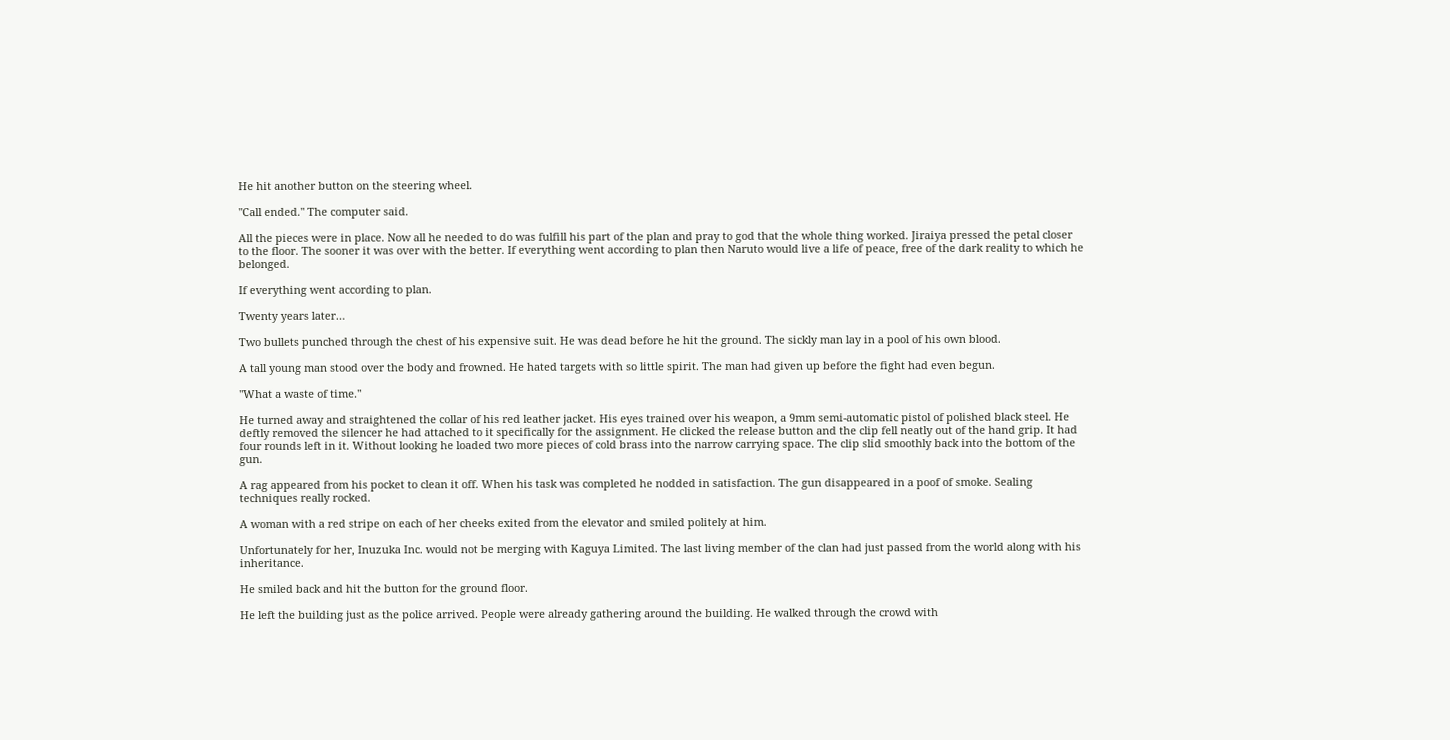He hit another button on the steering wheel.

"Call ended." The computer said.

All the pieces were in place. Now all he needed to do was fulfill his part of the plan and pray to god that the whole thing worked. Jiraiya pressed the petal closer to the floor. The sooner it was over with the better. If everything went according to plan then Naruto would live a life of peace, free of the dark reality to which he belonged.

If everything went according to plan.

Twenty years later…

Two bullets punched through the chest of his expensive suit. He was dead before he hit the ground. The sickly man lay in a pool of his own blood.

A tall young man stood over the body and frowned. He hated targets with so little spirit. The man had given up before the fight had even begun.

"What a waste of time."

He turned away and straightened the collar of his red leather jacket. His eyes trained over his weapon, a 9mm semi-automatic pistol of polished black steel. He deftly removed the silencer he had attached to it specifically for the assignment. He clicked the release button and the clip fell neatly out of the hand grip. It had four rounds left in it. Without looking he loaded two more pieces of cold brass into the narrow carrying space. The clip slid smoothly back into the bottom of the gun.

A rag appeared from his pocket to clean it off. When his task was completed he nodded in satisfaction. The gun disappeared in a poof of smoke. Sealing techniques really rocked.

A woman with a red stripe on each of her cheeks exited from the elevator and smiled politely at him.

Unfortunately for her, Inuzuka Inc. would not be merging with Kaguya Limited. The last living member of the clan had just passed from the world along with his inheritance.

He smiled back and hit the button for the ground floor.

He left the building just as the police arrived. People were already gathering around the building. He walked through the crowd with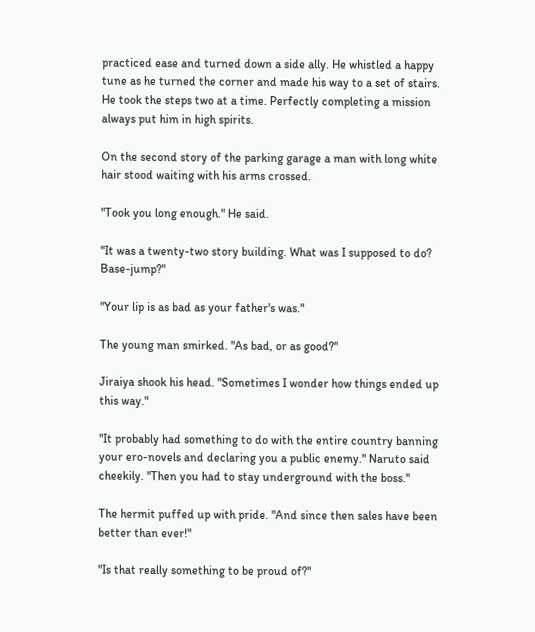practiced ease and turned down a side ally. He whistled a happy tune as he turned the corner and made his way to a set of stairs. He took the steps two at a time. Perfectly completing a mission always put him in high spirits.

On the second story of the parking garage a man with long white hair stood waiting with his arms crossed.

"Took you long enough." He said.

"It was a twenty-two story building. What was I supposed to do? Base-jump?"

"Your lip is as bad as your father's was."

The young man smirked. "As bad, or as good?"

Jiraiya shook his head. "Sometimes I wonder how things ended up this way."

"It probably had something to do with the entire country banning your ero-novels and declaring you a public enemy." Naruto said cheekily. "Then you had to stay underground with the boss."

The hermit puffed up with pride. "And since then sales have been better than ever!"

"Is that really something to be proud of?"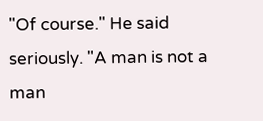"Of course." He said seriously. "A man is not a man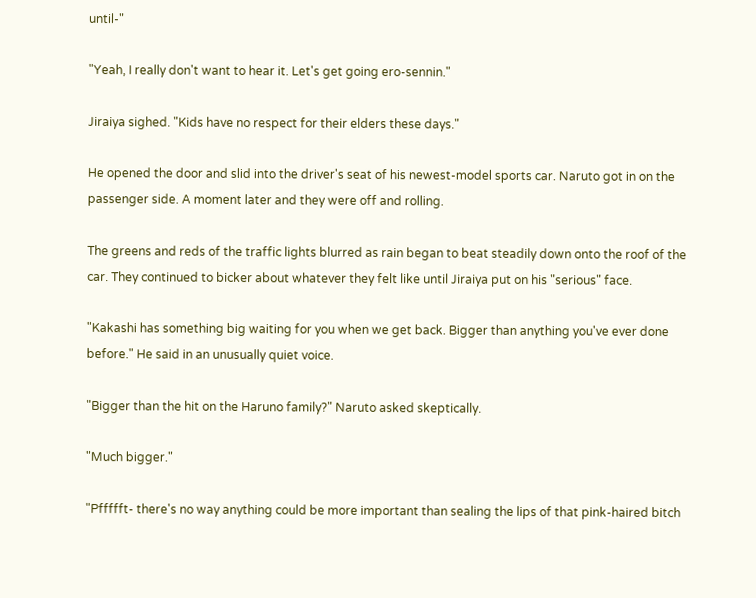until-"

"Yeah, I really don't want to hear it. Let's get going ero-sennin."

Jiraiya sighed. "Kids have no respect for their elders these days."

He opened the door and slid into the driver's seat of his newest-model sports car. Naruto got in on the passenger side. A moment later and they were off and rolling.

The greens and reds of the traffic lights blurred as rain began to beat steadily down onto the roof of the car. They continued to bicker about whatever they felt like until Jiraiya put on his "serious" face.

"Kakashi has something big waiting for you when we get back. Bigger than anything you've ever done before." He said in an unusually quiet voice.

"Bigger than the hit on the Haruno family?" Naruto asked skeptically.

"Much bigger."

"Pffffft- there's no way anything could be more important than sealing the lips of that pink-haired bitch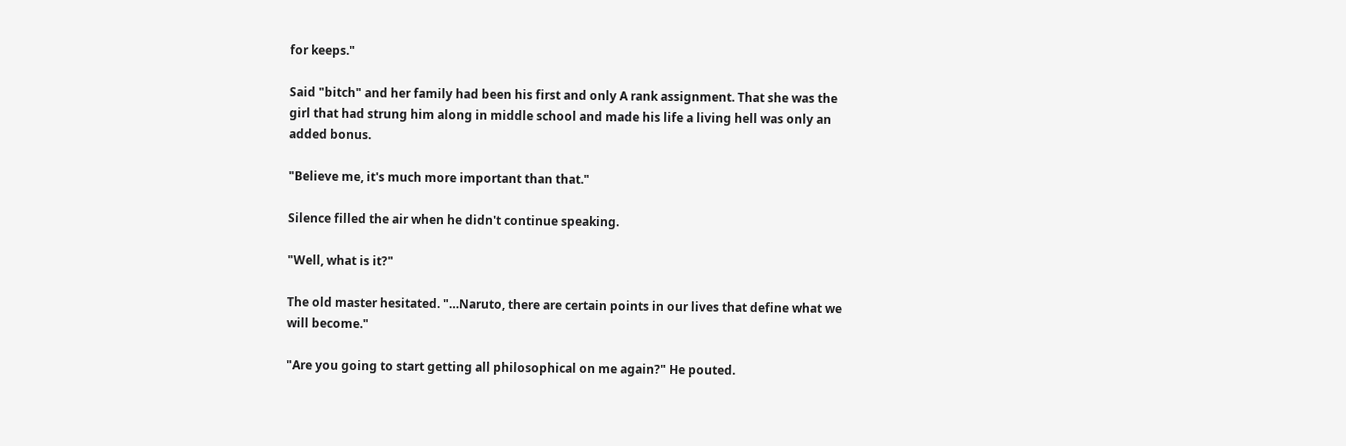for keeps."

Said "bitch" and her family had been his first and only A rank assignment. That she was the girl that had strung him along in middle school and made his life a living hell was only an added bonus.

"Believe me, it's much more important than that."

Silence filled the air when he didn't continue speaking.

"Well, what is it?"

The old master hesitated. "…Naruto, there are certain points in our lives that define what we will become."

"Are you going to start getting all philosophical on me again?" He pouted.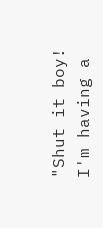"Shut it boy! I'm having a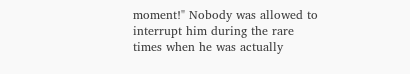moment!" Nobody was allowed to interrupt him during the rare times when he was actually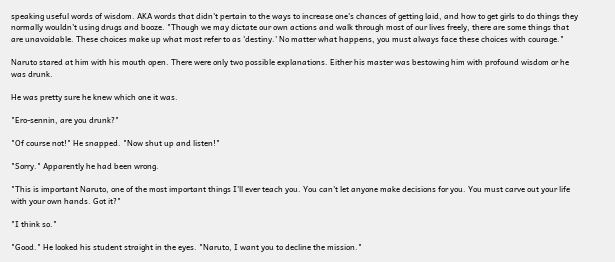speaking useful words of wisdom. AKA words that didn't pertain to the ways to increase one's chances of getting laid, and how to get girls to do things they normally wouldn't using drugs and booze. "Though we may dictate our own actions and walk through most of our lives freely, there are some things that are unavoidable. These choices make up what most refer to as 'destiny.' No matter what happens, you must always face these choices with courage."

Naruto stared at him with his mouth open. There were only two possible explanations. Either his master was bestowing him with profound wisdom or he was drunk.

He was pretty sure he knew which one it was.

"Ero-sennin, are you drunk?"

"Of course not!" He snapped. "Now shut up and listen!"

"Sorry." Apparently he had been wrong.

"This is important Naruto, one of the most important things I'll ever teach you. You can't let anyone make decisions for you. You must carve out your life with your own hands. Got it?"

"I think so."

"Good." He looked his student straight in the eyes. "Naruto, I want you to decline the mission."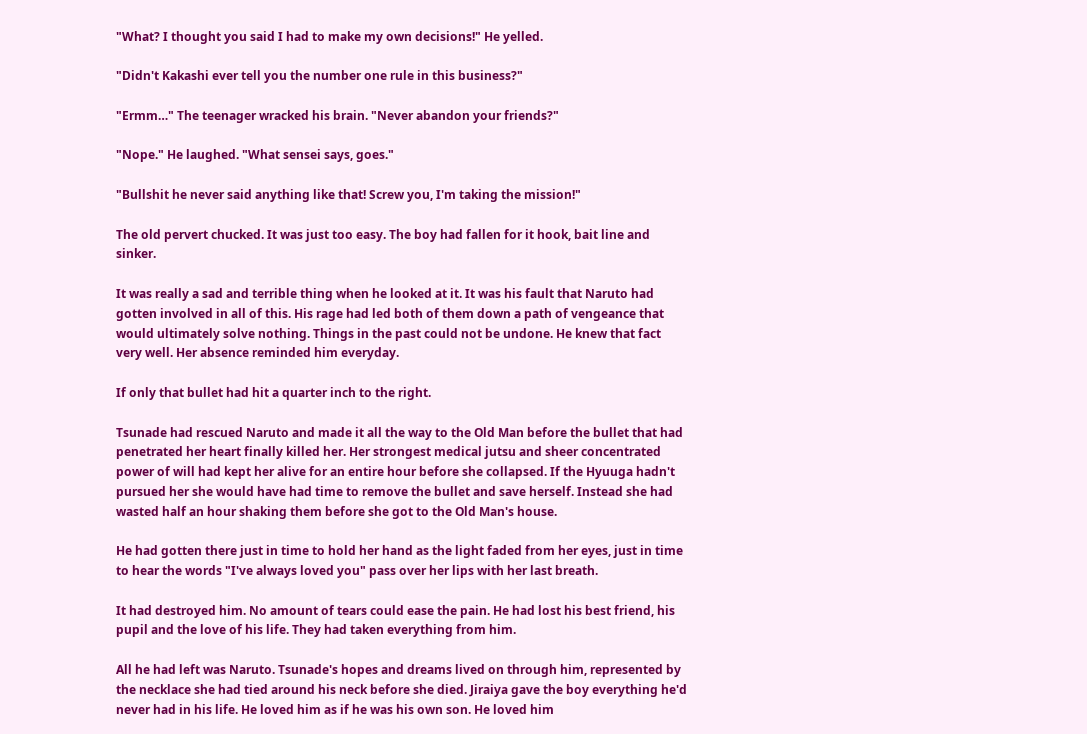"What? I thought you said I had to make my own decisions!" He yelled.

"Didn't Kakashi ever tell you the number one rule in this business?"

"Ermm…" The teenager wracked his brain. "Never abandon your friends?"

"Nope." He laughed. "What sensei says, goes."

"Bullshit he never said anything like that! Screw you, I'm taking the mission!"

The old pervert chucked. It was just too easy. The boy had fallen for it hook, bait line and sinker.

It was really a sad and terrible thing when he looked at it. It was his fault that Naruto had gotten involved in all of this. His rage had led both of them down a path of vengeance that would ultimately solve nothing. Things in the past could not be undone. He knew that fact very well. Her absence reminded him everyday.

If only that bullet had hit a quarter inch to the right.

Tsunade had rescued Naruto and made it all the way to the Old Man before the bullet that had penetrated her heart finally killed her. Her strongest medical jutsu and sheer concentrated power of will had kept her alive for an entire hour before she collapsed. If the Hyuuga hadn't pursued her she would have had time to remove the bullet and save herself. Instead she had wasted half an hour shaking them before she got to the Old Man's house.

He had gotten there just in time to hold her hand as the light faded from her eyes, just in time to hear the words "I've always loved you" pass over her lips with her last breath.

It had destroyed him. No amount of tears could ease the pain. He had lost his best friend, his pupil and the love of his life. They had taken everything from him.

All he had left was Naruto. Tsunade's hopes and dreams lived on through him, represented by the necklace she had tied around his neck before she died. Jiraiya gave the boy everything he'd never had in his life. He loved him as if he was his own son. He loved him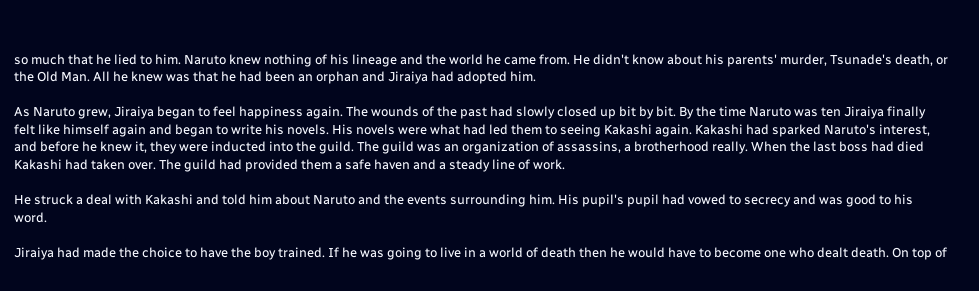so much that he lied to him. Naruto knew nothing of his lineage and the world he came from. He didn't know about his parents' murder, Tsunade's death, or the Old Man. All he knew was that he had been an orphan and Jiraiya had adopted him.

As Naruto grew, Jiraiya began to feel happiness again. The wounds of the past had slowly closed up bit by bit. By the time Naruto was ten Jiraiya finally felt like himself again and began to write his novels. His novels were what had led them to seeing Kakashi again. Kakashi had sparked Naruto's interest, and before he knew it, they were inducted into the guild. The guild was an organization of assassins, a brotherhood really. When the last boss had died Kakashi had taken over. The guild had provided them a safe haven and a steady line of work.

He struck a deal with Kakashi and told him about Naruto and the events surrounding him. His pupil's pupil had vowed to secrecy and was good to his word.

Jiraiya had made the choice to have the boy trained. If he was going to live in a world of death then he would have to become one who dealt death. On top of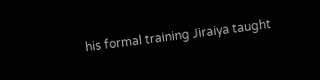his formal training Jiraiya taught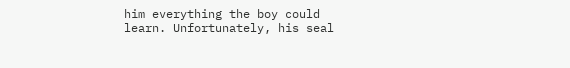him everything the boy could learn. Unfortunately, his seal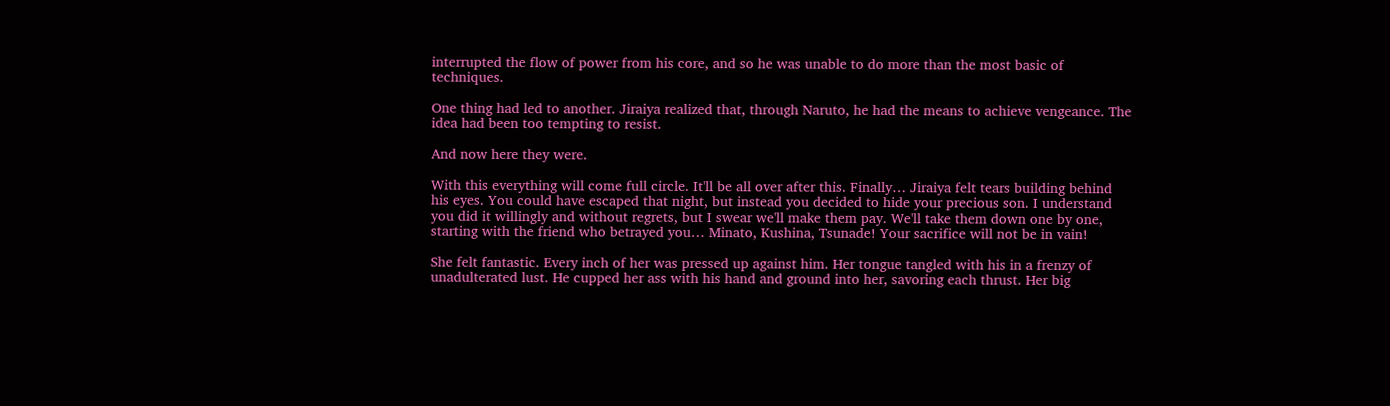interrupted the flow of power from his core, and so he was unable to do more than the most basic of techniques.

One thing had led to another. Jiraiya realized that, through Naruto, he had the means to achieve vengeance. The idea had been too tempting to resist.

And now here they were.

With this everything will come full circle. It'll be all over after this. Finally… Jiraiya felt tears building behind his eyes. You could have escaped that night, but instead you decided to hide your precious son. I understand you did it willingly and without regrets, but I swear we'll make them pay. We'll take them down one by one, starting with the friend who betrayed you… Minato, Kushina, Tsunade! Your sacrifice will not be in vain!

She felt fantastic. Every inch of her was pressed up against him. Her tongue tangled with his in a frenzy of unadulterated lust. He cupped her ass with his hand and ground into her, savoring each thrust. Her big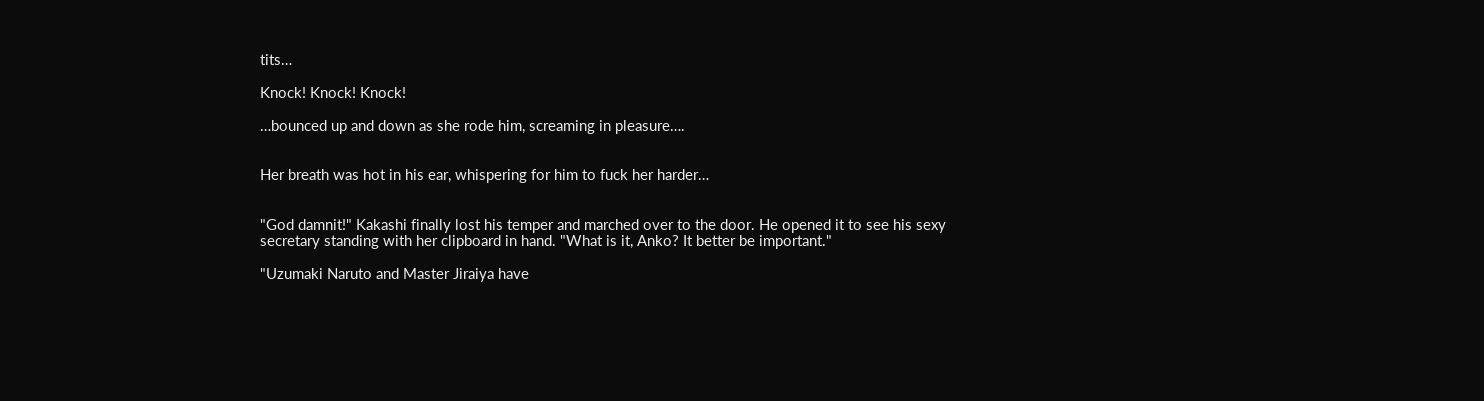tits…

Knock! Knock! Knock!

…bounced up and down as she rode him, screaming in pleasure….


Her breath was hot in his ear, whispering for him to fuck her harder…


"God damnit!" Kakashi finally lost his temper and marched over to the door. He opened it to see his sexy secretary standing with her clipboard in hand. "What is it, Anko? It better be important."

"Uzumaki Naruto and Master Jiraiya have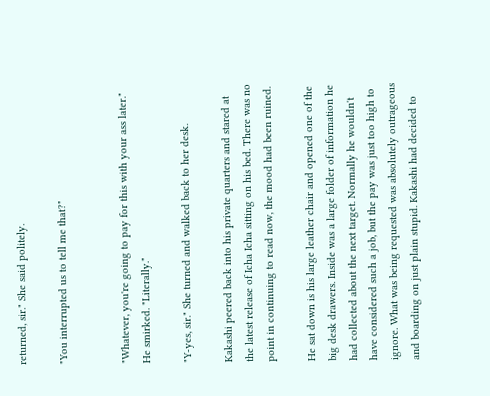returned, sir." She said politely.

"You interrupted us to tell me that?"


"Whatever, you're going to pay for this with your ass later." He smirked. "Literally."

"Y-yes, sir." She turned and walked back to her desk.

Kakashi peered back into his private quarters and stared at the latest release of Icha Icha sitting on his bed. There was no point in continuing to read now, the mood had been ruined.

He sat down is his large leather chair and opened one of the big desk drawers. Inside was a large folder of information he had collected about the next target. Normally he wouldn't have considered such a job, but the pay was just too high to ignore. What was being requested was absolutely outrageous and boarding on just plain stupid. Kakashi had decided to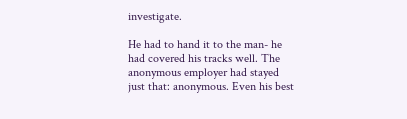investigate.

He had to hand it to the man- he had covered his tracks well. The anonymous employer had stayed just that: anonymous. Even his best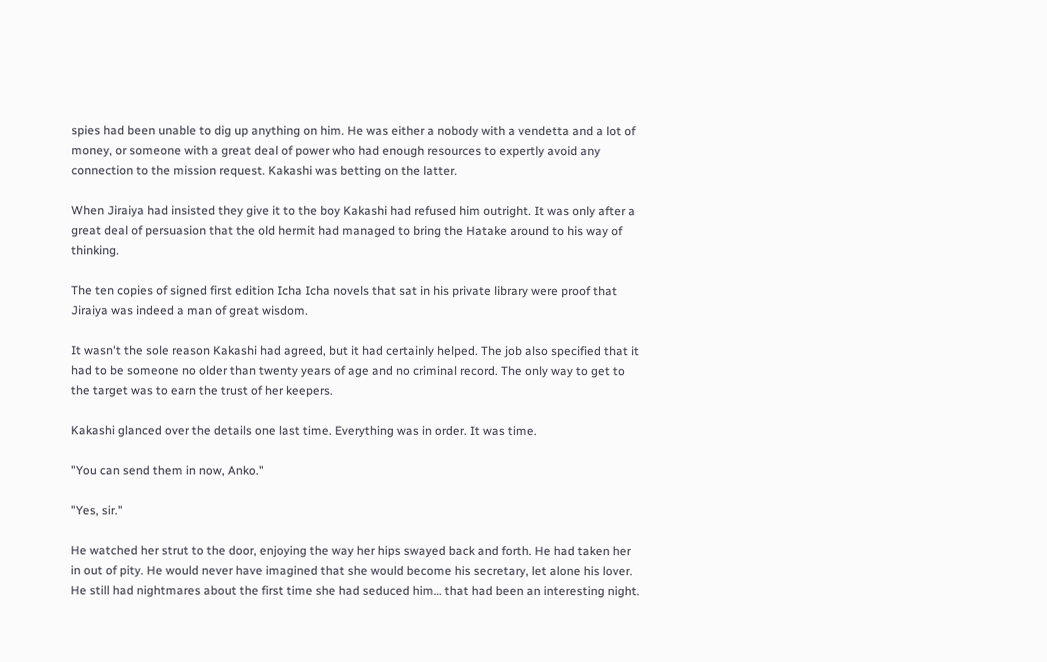spies had been unable to dig up anything on him. He was either a nobody with a vendetta and a lot of money, or someone with a great deal of power who had enough resources to expertly avoid any connection to the mission request. Kakashi was betting on the latter.

When Jiraiya had insisted they give it to the boy Kakashi had refused him outright. It was only after a great deal of persuasion that the old hermit had managed to bring the Hatake around to his way of thinking.

The ten copies of signed first edition Icha Icha novels that sat in his private library were proof that Jiraiya was indeed a man of great wisdom.

It wasn't the sole reason Kakashi had agreed, but it had certainly helped. The job also specified that it had to be someone no older than twenty years of age and no criminal record. The only way to get to the target was to earn the trust of her keepers.

Kakashi glanced over the details one last time. Everything was in order. It was time.

"You can send them in now, Anko."

"Yes, sir."

He watched her strut to the door, enjoying the way her hips swayed back and forth. He had taken her in out of pity. He would never have imagined that she would become his secretary, let alone his lover. He still had nightmares about the first time she had seduced him… that had been an interesting night.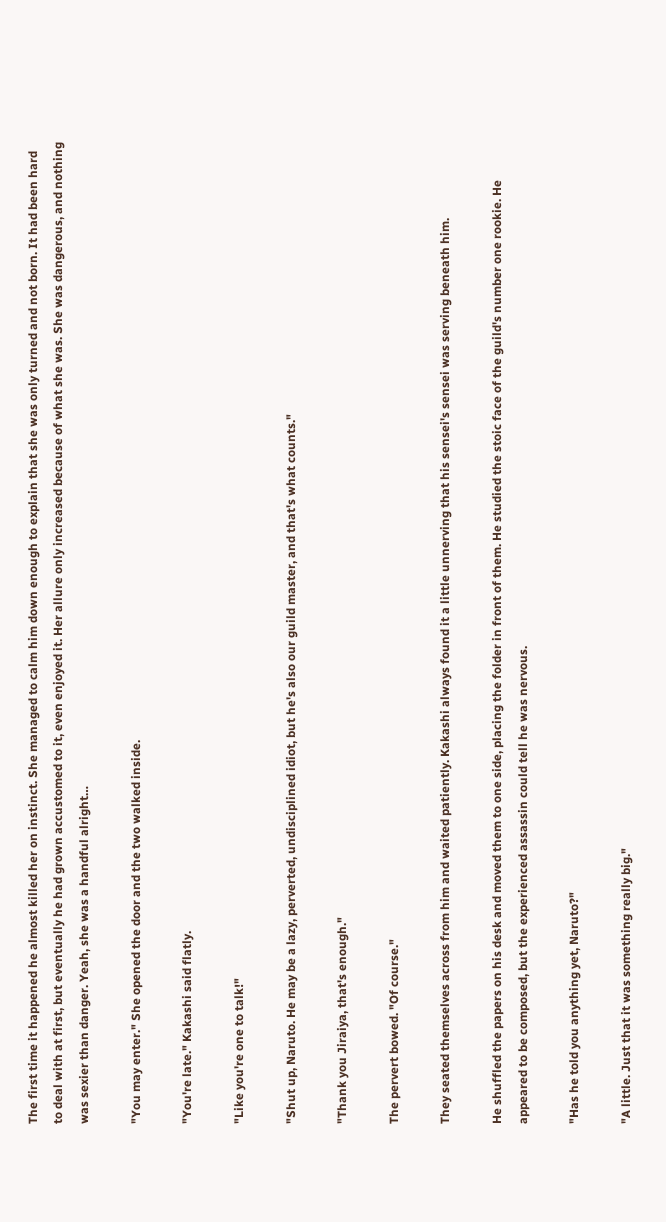The first time it happened he almost killed her on instinct. She managed to calm him down enough to explain that she was only turned and not born. It had been hard to deal with at first, but eventually he had grown accustomed to it, even enjoyed it. Her allure only increased because of what she was. She was dangerous, and nothing was sexier than danger. Yeah, she was a handful alright…

"You may enter." She opened the door and the two walked inside.

"You're late." Kakashi said flatly.

"Like you're one to talk!"

"Shut up, Naruto. He may be a lazy, perverted, undisciplined idiot, but he's also our guild master, and that's what counts."

"Thank you Jiraiya, that's enough."

The pervert bowed. "Of course."

They seated themselves across from him and waited patiently. Kakashi always found it a little unnerving that his sensei's sensei was serving beneath him.

He shuffled the papers on his desk and moved them to one side, placing the folder in front of them. He studied the stoic face of the guild's number one rookie. He appeared to be composed, but the experienced assassin could tell he was nervous.

"Has he told you anything yet, Naruto?"

"A little. Just that it was something really big."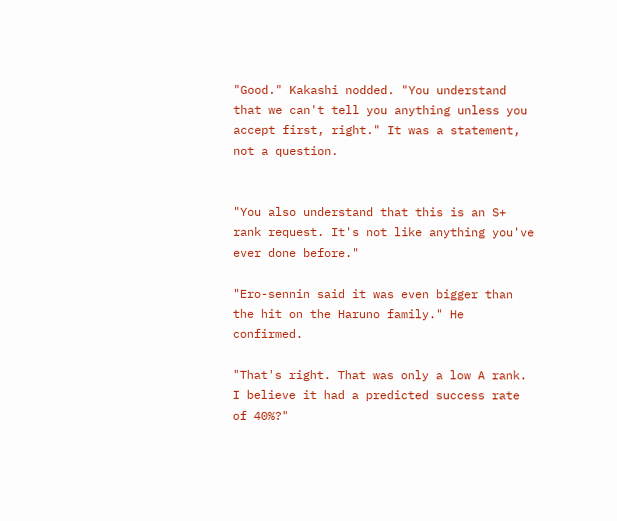"Good." Kakashi nodded. "You understand that we can't tell you anything unless you accept first, right." It was a statement, not a question.


"You also understand that this is an S+ rank request. It's not like anything you've ever done before."

"Ero-sennin said it was even bigger than the hit on the Haruno family." He confirmed.

"That's right. That was only a low A rank. I believe it had a predicted success rate of 40%?"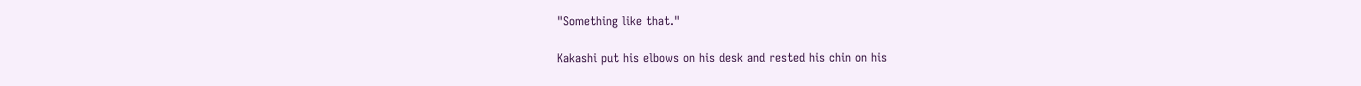"Something like that."

Kakashi put his elbows on his desk and rested his chin on his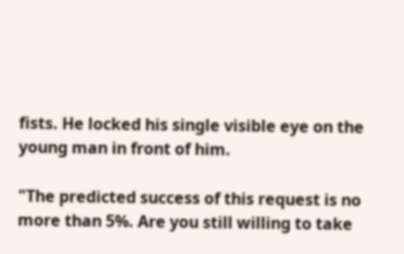fists. He locked his single visible eye on the young man in front of him.

"The predicted success of this request is no more than 5%. Are you still willing to take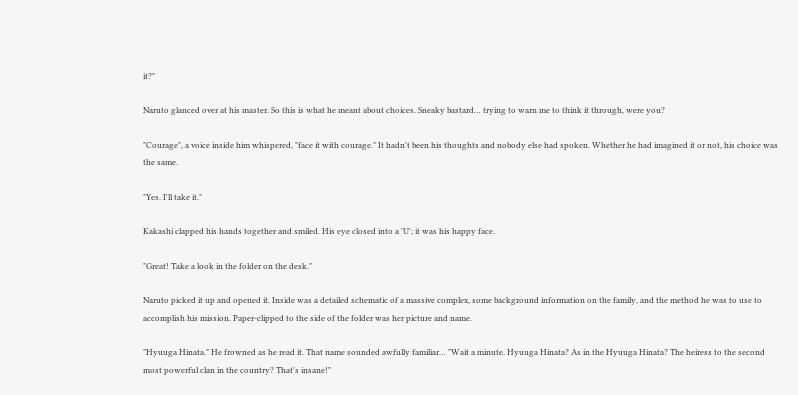it?"

Naruto glanced over at his master. So this is what he meant about choices. Sneaky bastard… trying to warn me to think it through, were you?

"Courage", a voice inside him whispered, "face it with courage." It hadn't been his thoughts and nobody else had spoken. Whether he had imagined it or not, his choice was the same.

"Yes. I'll take it."

Kakashi clapped his hands together and smiled. His eye closed into a 'U'; it was his happy face.

"Great! Take a look in the folder on the desk."

Naruto picked it up and opened it. Inside was a detailed schematic of a massive complex, some background information on the family, and the method he was to use to accomplish his mission. Paper-clipped to the side of the folder was her picture and name.

"Hyuuga Hinata." He frowned as he read it. That name sounded awfully familiar… "Wait a minute. Hyuuga Hinata? As in the Hyuuga Hinata? The heiress to the second most powerful clan in the country? That's insane!"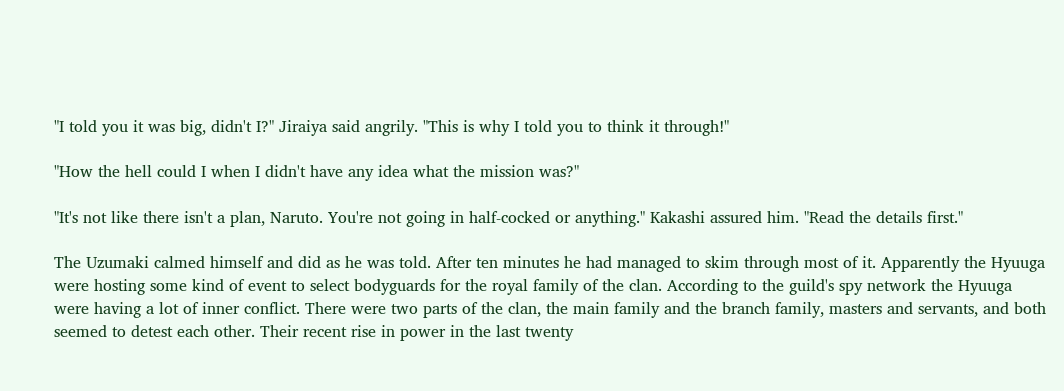"I told you it was big, didn't I?" Jiraiya said angrily. "This is why I told you to think it through!"

"How the hell could I when I didn't have any idea what the mission was?"

"It's not like there isn't a plan, Naruto. You're not going in half-cocked or anything." Kakashi assured him. "Read the details first."

The Uzumaki calmed himself and did as he was told. After ten minutes he had managed to skim through most of it. Apparently the Hyuuga were hosting some kind of event to select bodyguards for the royal family of the clan. According to the guild's spy network the Hyuuga were having a lot of inner conflict. There were two parts of the clan, the main family and the branch family, masters and servants, and both seemed to detest each other. Their recent rise in power in the last twenty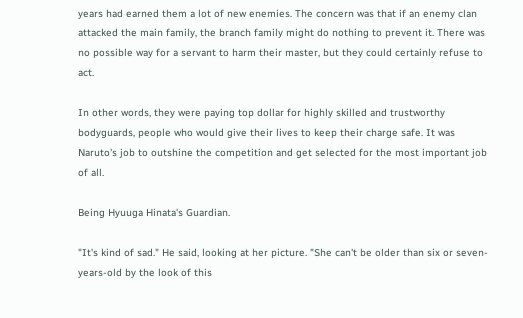years had earned them a lot of new enemies. The concern was that if an enemy clan attacked the main family, the branch family might do nothing to prevent it. There was no possible way for a servant to harm their master, but they could certainly refuse to act.

In other words, they were paying top dollar for highly skilled and trustworthy bodyguards, people who would give their lives to keep their charge safe. It was Naruto's job to outshine the competition and get selected for the most important job of all.

Being Hyuuga Hinata's Guardian.

"It's kind of sad." He said, looking at her picture. "She can't be older than six or seven-years-old by the look of this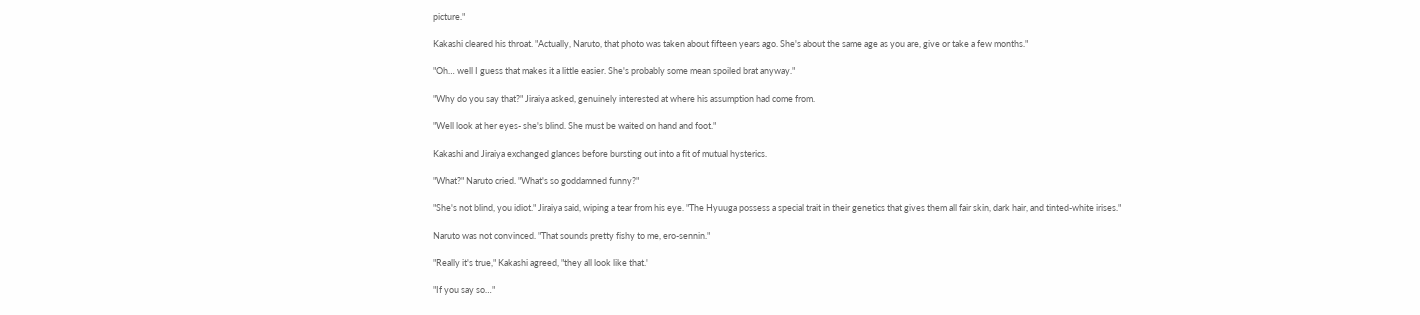picture."

Kakashi cleared his throat. "Actually, Naruto, that photo was taken about fifteen years ago. She's about the same age as you are, give or take a few months."

"Oh… well I guess that makes it a little easier. She's probably some mean spoiled brat anyway."

"Why do you say that?" Jiraiya asked, genuinely interested at where his assumption had come from.

"Well look at her eyes- she's blind. She must be waited on hand and foot."

Kakashi and Jiraiya exchanged glances before bursting out into a fit of mutual hysterics.

"What?" Naruto cried. "What's so goddamned funny?"

"She's not blind, you idiot." Jiraiya said, wiping a tear from his eye. "The Hyuuga possess a special trait in their genetics that gives them all fair skin, dark hair, and tinted-white irises."

Naruto was not convinced. "That sounds pretty fishy to me, ero-sennin."

"Really it's true," Kakashi agreed, "they all look like that.'

"If you say so…"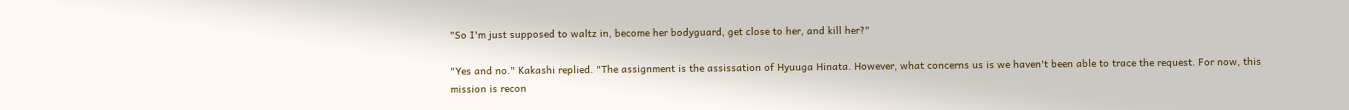"So I'm just supposed to waltz in, become her bodyguard, get close to her, and kill her?"

"Yes and no." Kakashi replied. "The assignment is the assissation of Hyuuga Hinata. However, what concerns us is we haven't been able to trace the request. For now, this mission is recon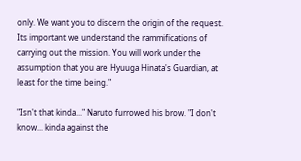only. We want you to discern the origin of the request. Its important we understand the rammifications of carrying out the mission. You will work under the assumption that you are Hyuuga Hinata's Guardian, at least for the time being."

"Isn't that kinda..." Naruto furrowed his brow. "I don't know... kinda against the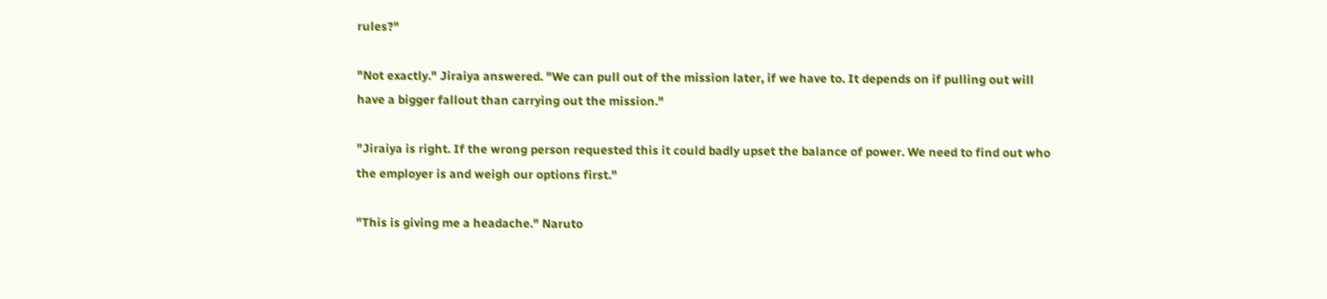rules?"

"Not exactly." Jiraiya answered. "We can pull out of the mission later, if we have to. It depends on if pulling out will have a bigger fallout than carrying out the mission."

"Jiraiya is right. If the wrong person requested this it could badly upset the balance of power. We need to find out who the employer is and weigh our options first."

"This is giving me a headache." Naruto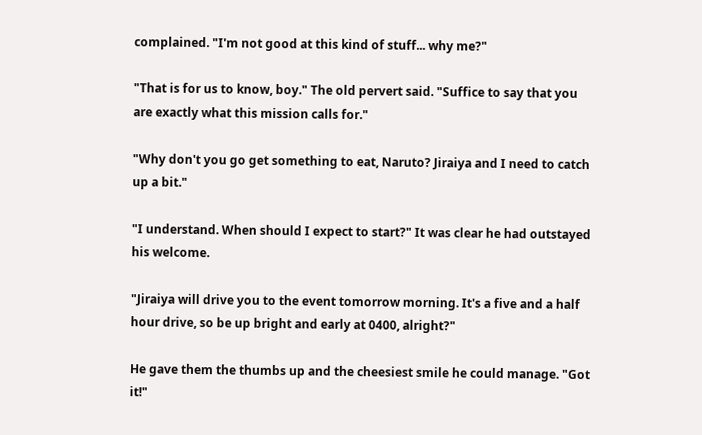complained. "I'm not good at this kind of stuff... why me?"

"That is for us to know, boy." The old pervert said. "Suffice to say that you are exactly what this mission calls for."

"Why don't you go get something to eat, Naruto? Jiraiya and I need to catch up a bit."

"I understand. When should I expect to start?" It was clear he had outstayed his welcome.

"Jiraiya will drive you to the event tomorrow morning. It's a five and a half hour drive, so be up bright and early at 0400, alright?"

He gave them the thumbs up and the cheesiest smile he could manage. "Got it!"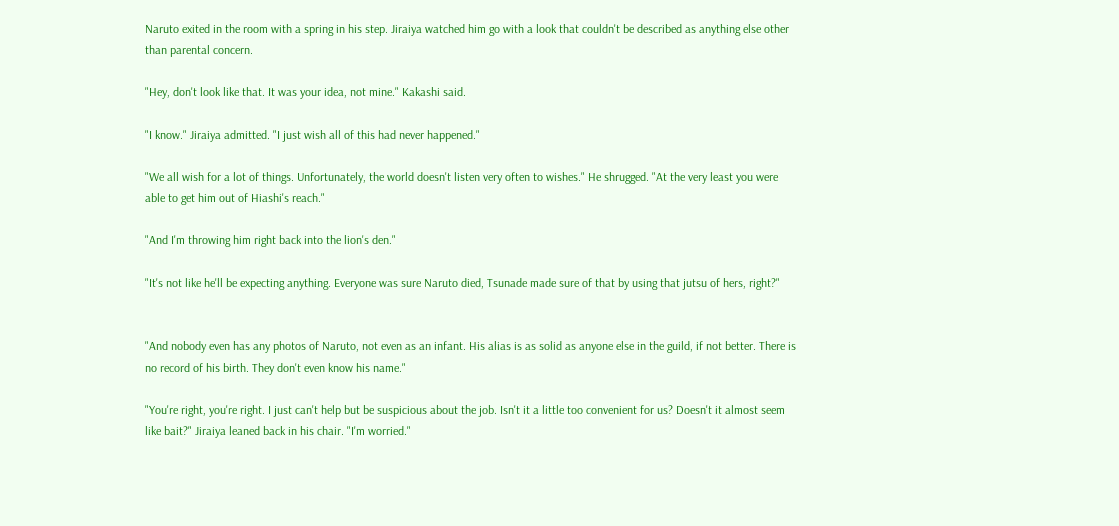Naruto exited in the room with a spring in his step. Jiraiya watched him go with a look that couldn't be described as anything else other than parental concern.

"Hey, don't look like that. It was your idea, not mine." Kakashi said.

"I know." Jiraiya admitted. "I just wish all of this had never happened."

"We all wish for a lot of things. Unfortunately, the world doesn't listen very often to wishes." He shrugged. "At the very least you were able to get him out of Hiashi's reach."

"And I'm throwing him right back into the lion's den."

"It's not like he'll be expecting anything. Everyone was sure Naruto died, Tsunade made sure of that by using that jutsu of hers, right?"


"And nobody even has any photos of Naruto, not even as an infant. His alias is as solid as anyone else in the guild, if not better. There is no record of his birth. They don't even know his name."

"You're right, you're right. I just can't help but be suspicious about the job. Isn't it a little too convenient for us? Doesn't it almost seem like bait?" Jiraiya leaned back in his chair. "I'm worried."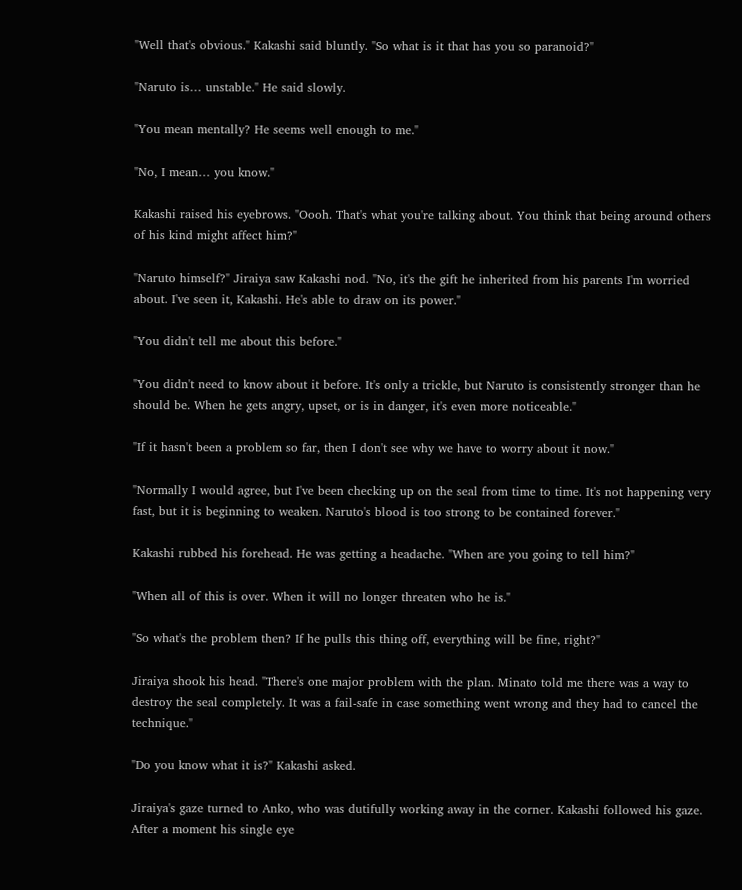"Well that's obvious." Kakashi said bluntly. "So what is it that has you so paranoid?"

"Naruto is… unstable." He said slowly.

"You mean mentally? He seems well enough to me."

"No, I mean… you know."

Kakashi raised his eyebrows. "Oooh. That's what you're talking about. You think that being around others of his kind might affect him?"

"Naruto himself?" Jiraiya saw Kakashi nod. "No, it's the gift he inherited from his parents I'm worried about. I've seen it, Kakashi. He's able to draw on its power."

"You didn't tell me about this before."

"You didn't need to know about it before. It's only a trickle, but Naruto is consistently stronger than he should be. When he gets angry, upset, or is in danger, it's even more noticeable."

"If it hasn't been a problem so far, then I don't see why we have to worry about it now."

"Normally I would agree, but I've been checking up on the seal from time to time. It's not happening very fast, but it is beginning to weaken. Naruto's blood is too strong to be contained forever."

Kakashi rubbed his forehead. He was getting a headache. "When are you going to tell him?"

"When all of this is over. When it will no longer threaten who he is."

"So what's the problem then? If he pulls this thing off, everything will be fine, right?"

Jiraiya shook his head. "There's one major problem with the plan. Minato told me there was a way to destroy the seal completely. It was a fail-safe in case something went wrong and they had to cancel the technique."

"Do you know what it is?" Kakashi asked.

Jiraiya's gaze turned to Anko, who was dutifully working away in the corner. Kakashi followed his gaze. After a moment his single eye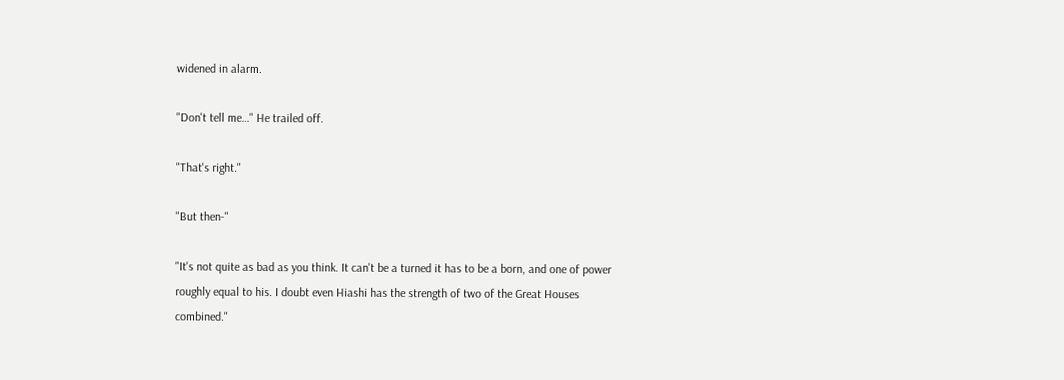widened in alarm.

"Don't tell me…" He trailed off.

"That's right."

"But then-"

"It's not quite as bad as you think. It can't be a turned it has to be a born, and one of power roughly equal to his. I doubt even Hiashi has the strength of two of the Great Houses combined."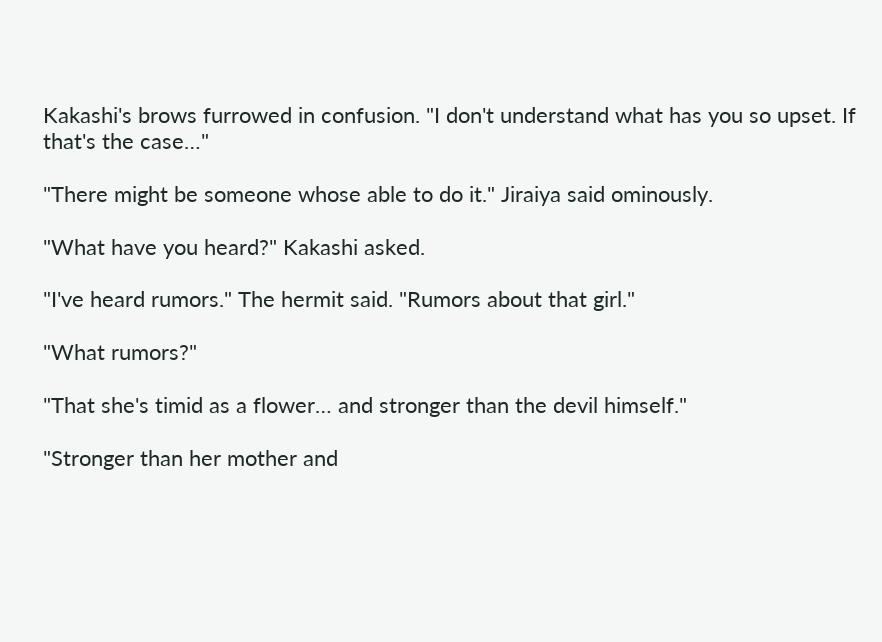Kakashi's brows furrowed in confusion. "I don't understand what has you so upset. If that's the case…"

"There might be someone whose able to do it." Jiraiya said ominously.

"What have you heard?" Kakashi asked.

"I've heard rumors." The hermit said. "Rumors about that girl."

"What rumors?"

"That she's timid as a flower… and stronger than the devil himself."

"Stronger than her mother and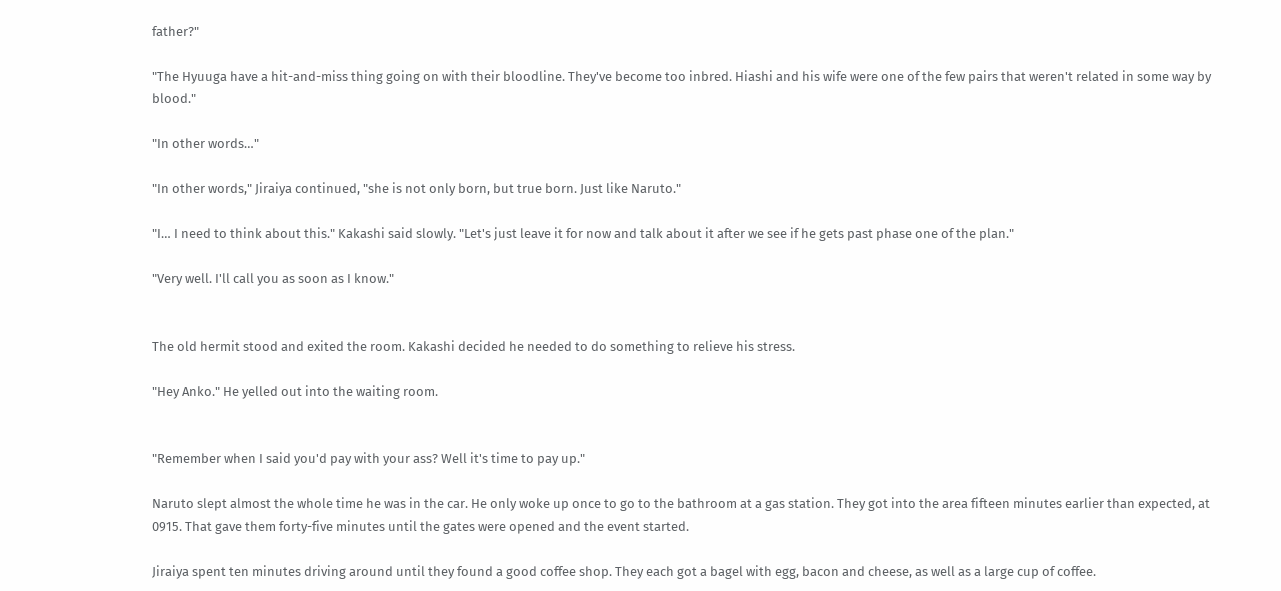father?"

"The Hyuuga have a hit-and-miss thing going on with their bloodline. They've become too inbred. Hiashi and his wife were one of the few pairs that weren't related in some way by blood."

"In other words…"

"In other words," Jiraiya continued, "she is not only born, but true born. Just like Naruto."

"I… I need to think about this." Kakashi said slowly. "Let's just leave it for now and talk about it after we see if he gets past phase one of the plan."

"Very well. I'll call you as soon as I know."


The old hermit stood and exited the room. Kakashi decided he needed to do something to relieve his stress.

"Hey Anko." He yelled out into the waiting room.


"Remember when I said you'd pay with your ass? Well it's time to pay up."

Naruto slept almost the whole time he was in the car. He only woke up once to go to the bathroom at a gas station. They got into the area fifteen minutes earlier than expected, at 0915. That gave them forty-five minutes until the gates were opened and the event started.

Jiraiya spent ten minutes driving around until they found a good coffee shop. They each got a bagel with egg, bacon and cheese, as well as a large cup of coffee.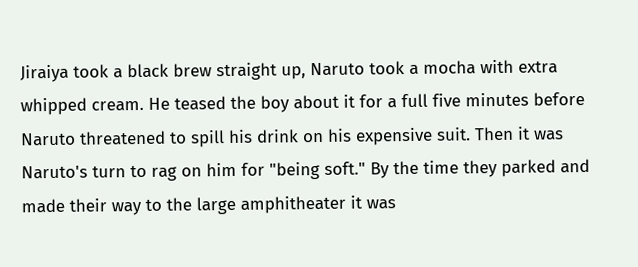Jiraiya took a black brew straight up, Naruto took a mocha with extra whipped cream. He teased the boy about it for a full five minutes before Naruto threatened to spill his drink on his expensive suit. Then it was Naruto's turn to rag on him for "being soft." By the time they parked and made their way to the large amphitheater it was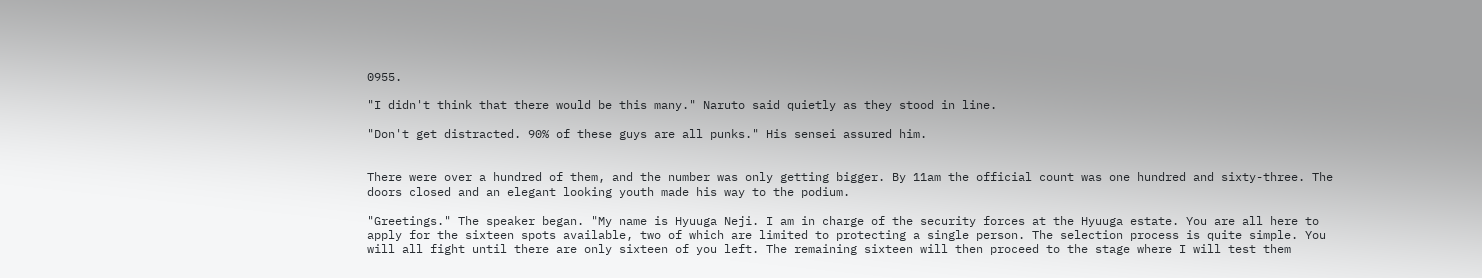0955.

"I didn't think that there would be this many." Naruto said quietly as they stood in line.

"Don't get distracted. 90% of these guys are all punks." His sensei assured him.


There were over a hundred of them, and the number was only getting bigger. By 11am the official count was one hundred and sixty-three. The doors closed and an elegant looking youth made his way to the podium.

"Greetings." The speaker began. "My name is Hyuuga Neji. I am in charge of the security forces at the Hyuuga estate. You are all here to apply for the sixteen spots available, two of which are limited to protecting a single person. The selection process is quite simple. You will all fight until there are only sixteen of you left. The remaining sixteen will then proceed to the stage where I will test them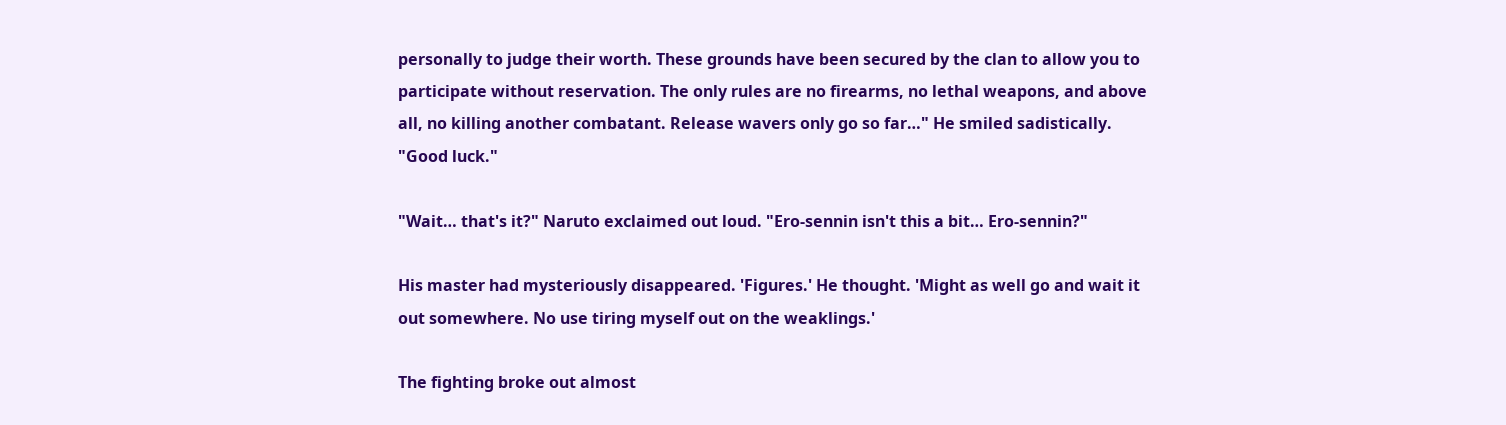personally to judge their worth. These grounds have been secured by the clan to allow you to participate without reservation. The only rules are no firearms, no lethal weapons, and above all, no killing another combatant. Release wavers only go so far…" He smiled sadistically. "Good luck."

"Wait… that's it?" Naruto exclaimed out loud. "Ero-sennin isn't this a bit… Ero-sennin?"

His master had mysteriously disappeared. 'Figures.' He thought. 'Might as well go and wait it out somewhere. No use tiring myself out on the weaklings.'

The fighting broke out almost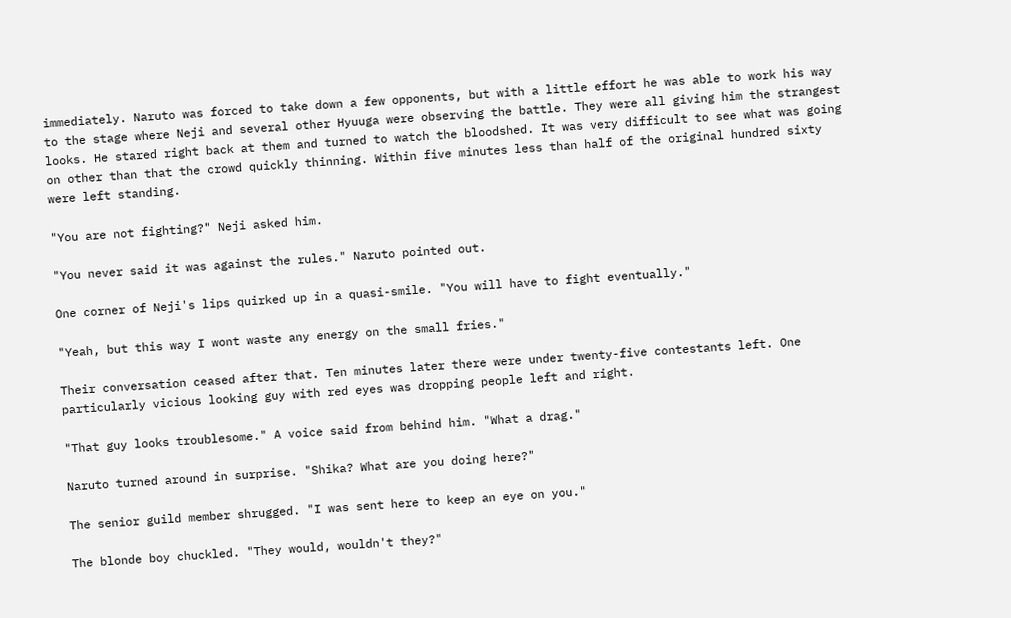immediately. Naruto was forced to take down a few opponents, but with a little effort he was able to work his way to the stage where Neji and several other Hyuuga were observing the battle. They were all giving him the strangest looks. He stared right back at them and turned to watch the bloodshed. It was very difficult to see what was going on other than that the crowd quickly thinning. Within five minutes less than half of the original hundred sixty were left standing.

"You are not fighting?" Neji asked him.

"You never said it was against the rules." Naruto pointed out.

One corner of Neji's lips quirked up in a quasi-smile. "You will have to fight eventually."

"Yeah, but this way I wont waste any energy on the small fries."

Their conversation ceased after that. Ten minutes later there were under twenty-five contestants left. One particularly vicious looking guy with red eyes was dropping people left and right.

"That guy looks troublesome." A voice said from behind him. "What a drag."

Naruto turned around in surprise. "Shika? What are you doing here?"

The senior guild member shrugged. "I was sent here to keep an eye on you."

The blonde boy chuckled. "They would, wouldn't they?"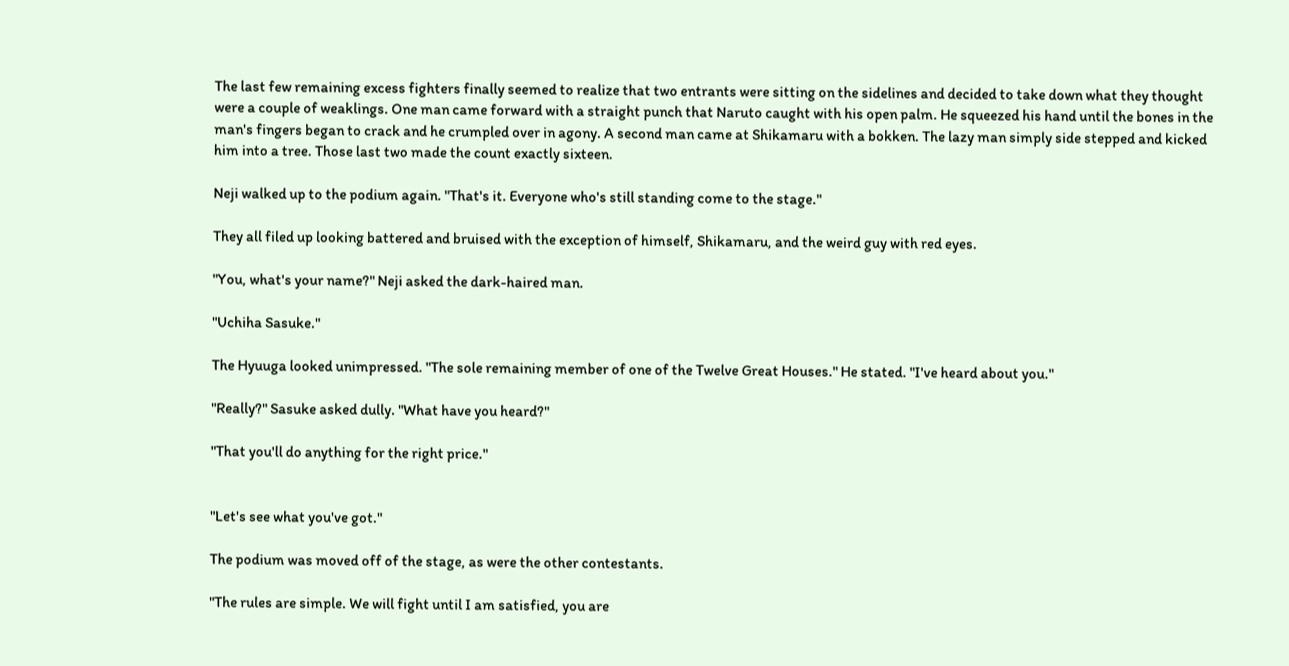The last few remaining excess fighters finally seemed to realize that two entrants were sitting on the sidelines and decided to take down what they thought were a couple of weaklings. One man came forward with a straight punch that Naruto caught with his open palm. He squeezed his hand until the bones in the man's fingers began to crack and he crumpled over in agony. A second man came at Shikamaru with a bokken. The lazy man simply side stepped and kicked him into a tree. Those last two made the count exactly sixteen.

Neji walked up to the podium again. "That's it. Everyone who's still standing come to the stage."

They all filed up looking battered and bruised with the exception of himself, Shikamaru, and the weird guy with red eyes.

"You, what's your name?" Neji asked the dark-haired man.

"Uchiha Sasuke."

The Hyuuga looked unimpressed. "The sole remaining member of one of the Twelve Great Houses." He stated. "I've heard about you."

"Really?" Sasuke asked dully. "What have you heard?"

"That you'll do anything for the right price."


"Let's see what you've got."

The podium was moved off of the stage, as were the other contestants.

"The rules are simple. We will fight until I am satisfied, you are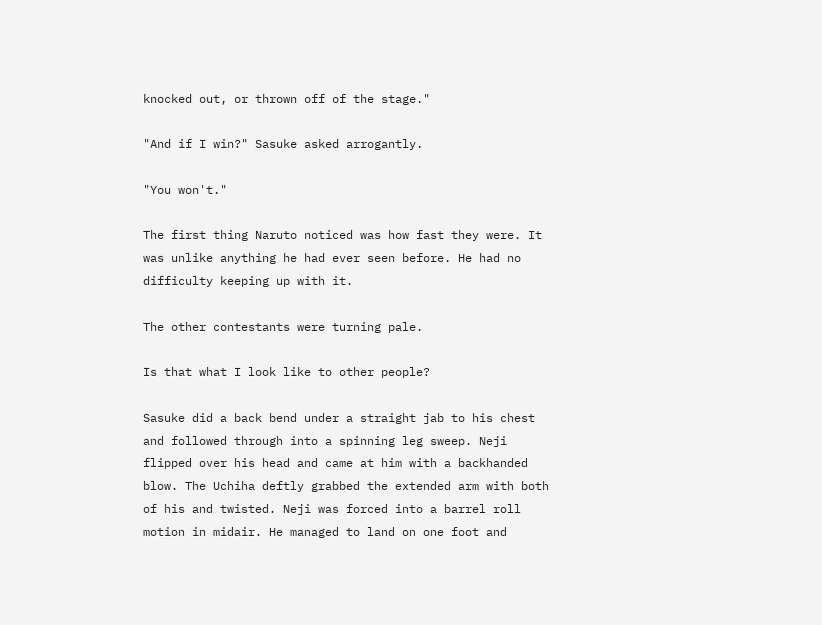knocked out, or thrown off of the stage."

"And if I win?" Sasuke asked arrogantly.

"You won't."

The first thing Naruto noticed was how fast they were. It was unlike anything he had ever seen before. He had no difficulty keeping up with it.

The other contestants were turning pale.

Is that what I look like to other people?

Sasuke did a back bend under a straight jab to his chest and followed through into a spinning leg sweep. Neji flipped over his head and came at him with a backhanded blow. The Uchiha deftly grabbed the extended arm with both of his and twisted. Neji was forced into a barrel roll motion in midair. He managed to land on one foot and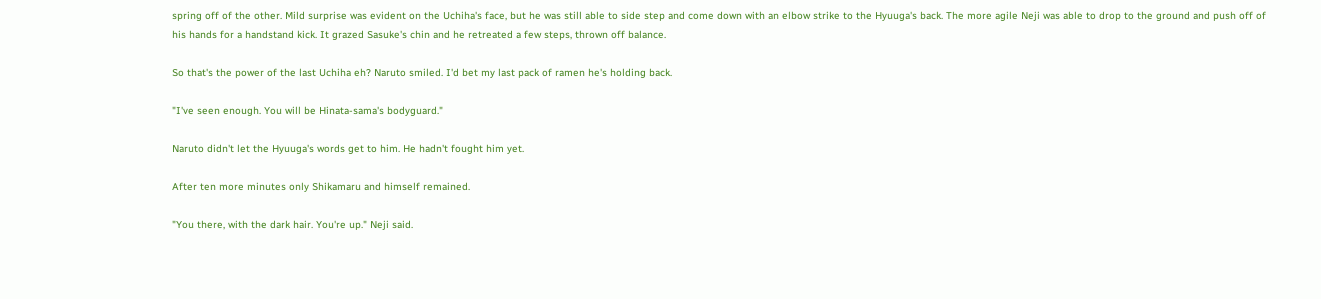spring off of the other. Mild surprise was evident on the Uchiha's face, but he was still able to side step and come down with an elbow strike to the Hyuuga's back. The more agile Neji was able to drop to the ground and push off of his hands for a handstand kick. It grazed Sasuke's chin and he retreated a few steps, thrown off balance.

So that's the power of the last Uchiha eh? Naruto smiled. I'd bet my last pack of ramen he's holding back.

"I've seen enough. You will be Hinata-sama's bodyguard."

Naruto didn't let the Hyuuga's words get to him. He hadn't fought him yet.

After ten more minutes only Shikamaru and himself remained.

"You there, with the dark hair. You're up." Neji said.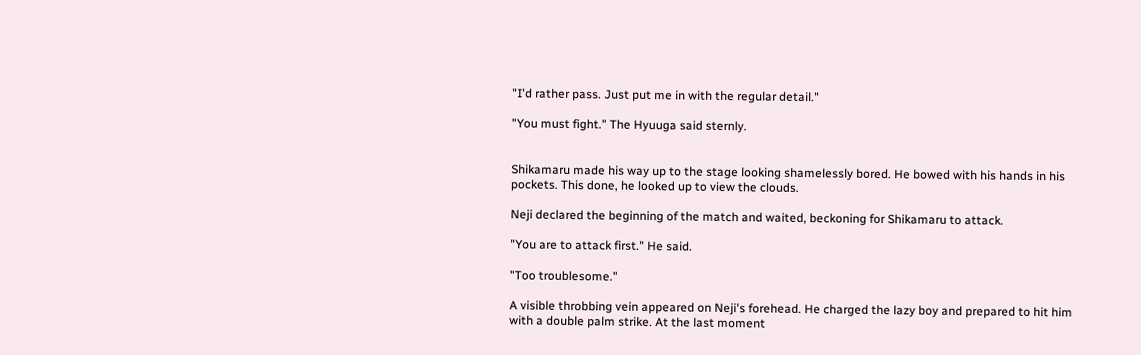"I'd rather pass. Just put me in with the regular detail."

"You must fight." The Hyuuga said sternly.


Shikamaru made his way up to the stage looking shamelessly bored. He bowed with his hands in his pockets. This done, he looked up to view the clouds.

Neji declared the beginning of the match and waited, beckoning for Shikamaru to attack.

"You are to attack first." He said.

"Too troublesome."

A visible throbbing vein appeared on Neji's forehead. He charged the lazy boy and prepared to hit him with a double palm strike. At the last moment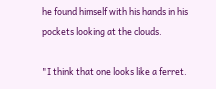he found himself with his hands in his pockets looking at the clouds.

"I think that one looks like a ferret.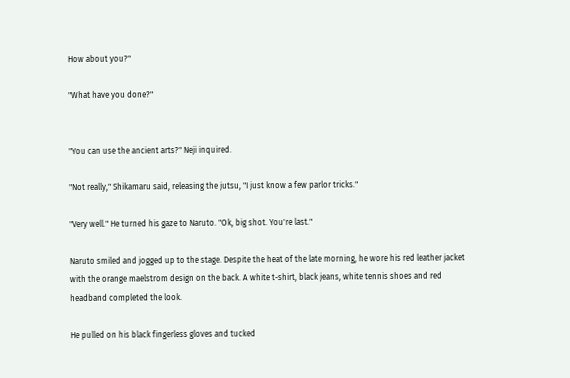How about you?"

"What have you done?"


"You can use the ancient arts?" Neji inquired.

"Not really," Shikamaru said, releasing the jutsu, "I just know a few parlor tricks."

"Very well." He turned his gaze to Naruto. "Ok, big shot. You're last."

Naruto smiled and jogged up to the stage. Despite the heat of the late morning, he wore his red leather jacket with the orange maelstrom design on the back. A white t-shirt, black jeans, white tennis shoes and red headband completed the look.

He pulled on his black fingerless gloves and tucked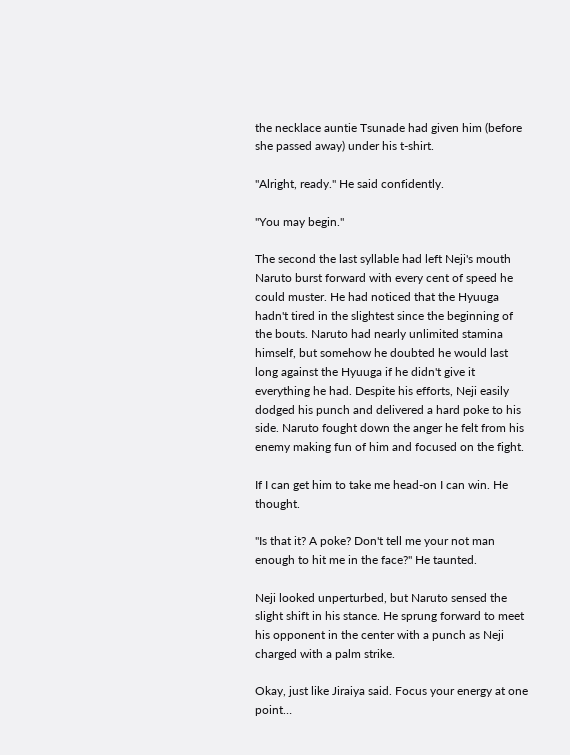the necklace auntie Tsunade had given him (before she passed away) under his t-shirt.

"Alright, ready." He said confidently.

"You may begin."

The second the last syllable had left Neji's mouth Naruto burst forward with every cent of speed he could muster. He had noticed that the Hyuuga hadn't tired in the slightest since the beginning of the bouts. Naruto had nearly unlimited stamina himself, but somehow he doubted he would last long against the Hyuuga if he didn't give it everything he had. Despite his efforts, Neji easily dodged his punch and delivered a hard poke to his side. Naruto fought down the anger he felt from his enemy making fun of him and focused on the fight.

If I can get him to take me head-on I can win. He thought.

"Is that it? A poke? Don't tell me your not man enough to hit me in the face?" He taunted.

Neji looked unperturbed, but Naruto sensed the slight shift in his stance. He sprung forward to meet his opponent in the center with a punch as Neji charged with a palm strike.

Okay, just like Jiraiya said. Focus your energy at one point…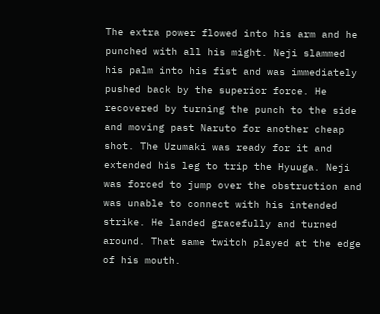The extra power flowed into his arm and he punched with all his might. Neji slammed his palm into his fist and was immediately pushed back by the superior force. He recovered by turning the punch to the side and moving past Naruto for another cheap shot. The Uzumaki was ready for it and extended his leg to trip the Hyuuga. Neji was forced to jump over the obstruction and was unable to connect with his intended strike. He landed gracefully and turned around. That same twitch played at the edge of his mouth.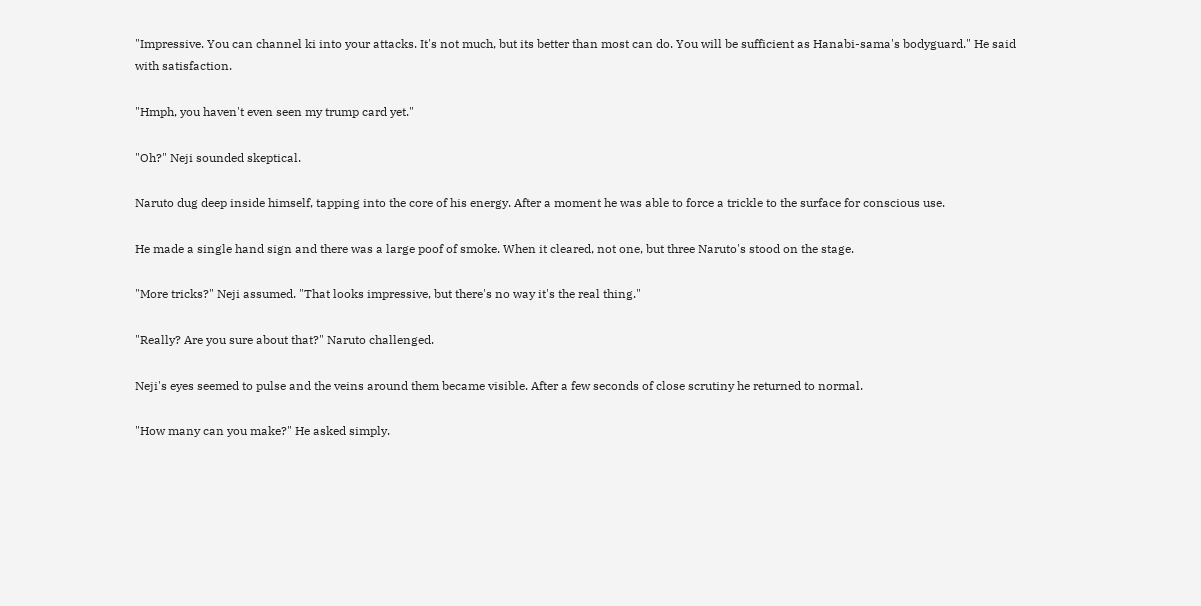"Impressive. You can channel ki into your attacks. It's not much, but its better than most can do. You will be sufficient as Hanabi-sama's bodyguard." He said with satisfaction.

"Hmph, you haven't even seen my trump card yet."

"Oh?" Neji sounded skeptical.

Naruto dug deep inside himself, tapping into the core of his energy. After a moment he was able to force a trickle to the surface for conscious use.

He made a single hand sign and there was a large poof of smoke. When it cleared, not one, but three Naruto's stood on the stage.

"More tricks?" Neji assumed. "That looks impressive, but there's no way it's the real thing."

"Really? Are you sure about that?" Naruto challenged.

Neji's eyes seemed to pulse and the veins around them became visible. After a few seconds of close scrutiny he returned to normal.

"How many can you make?" He asked simply.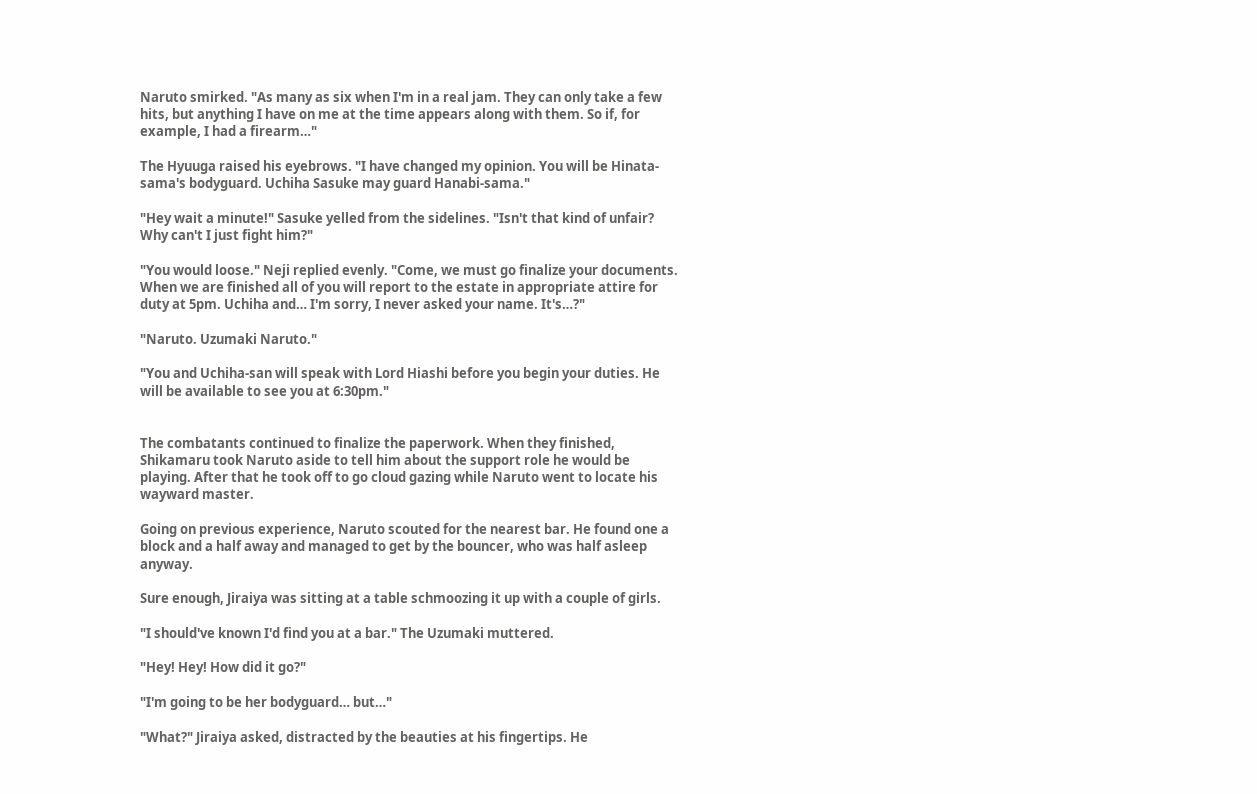Naruto smirked. "As many as six when I'm in a real jam. They can only take a few hits, but anything I have on me at the time appears along with them. So if, for example, I had a firearm…"

The Hyuuga raised his eyebrows. "I have changed my opinion. You will be Hinata-sama's bodyguard. Uchiha Sasuke may guard Hanabi-sama."

"Hey wait a minute!" Sasuke yelled from the sidelines. "Isn't that kind of unfair? Why can't I just fight him?"

"You would loose." Neji replied evenly. "Come, we must go finalize your documents. When we are finished all of you will report to the estate in appropriate attire for duty at 5pm. Uchiha and… I'm sorry, I never asked your name. It's…?"

"Naruto. Uzumaki Naruto."

"You and Uchiha-san will speak with Lord Hiashi before you begin your duties. He will be available to see you at 6:30pm."


The combatants continued to finalize the paperwork. When they finished, Shikamaru took Naruto aside to tell him about the support role he would be playing. After that he took off to go cloud gazing while Naruto went to locate his wayward master.

Going on previous experience, Naruto scouted for the nearest bar. He found one a block and a half away and managed to get by the bouncer, who was half asleep anyway.

Sure enough, Jiraiya was sitting at a table schmoozing it up with a couple of girls.

"I should've known I'd find you at a bar." The Uzumaki muttered.

"Hey! Hey! How did it go?"

"I'm going to be her bodyguard… but…"

"What?" Jiraiya asked, distracted by the beauties at his fingertips. He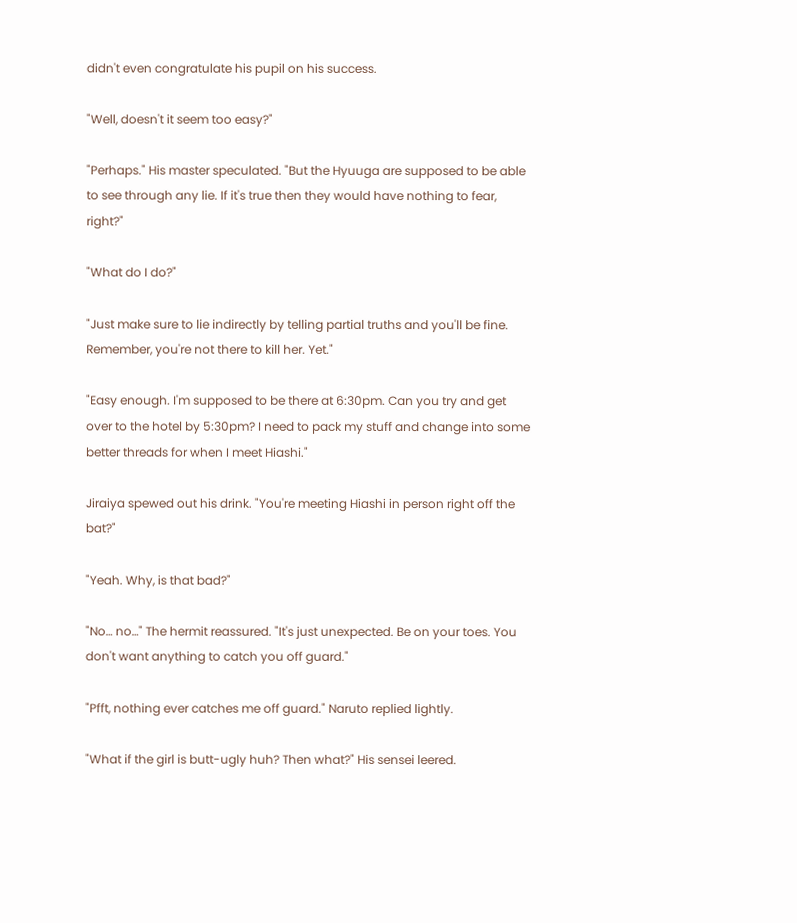didn't even congratulate his pupil on his success.

"Well, doesn't it seem too easy?"

"Perhaps." His master speculated. "But the Hyuuga are supposed to be able to see through any lie. If it's true then they would have nothing to fear, right?"

"What do I do?"

"Just make sure to lie indirectly by telling partial truths and you'll be fine. Remember, you're not there to kill her. Yet."

"Easy enough. I'm supposed to be there at 6:30pm. Can you try and get over to the hotel by 5:30pm? I need to pack my stuff and change into some better threads for when I meet Hiashi."

Jiraiya spewed out his drink. "You're meeting Hiashi in person right off the bat?"

"Yeah. Why, is that bad?"

"No… no…" The hermit reassured. "It's just unexpected. Be on your toes. You don't want anything to catch you off guard."

"Pfft, nothing ever catches me off guard." Naruto replied lightly.

"What if the girl is butt-ugly huh? Then what?" His sensei leered.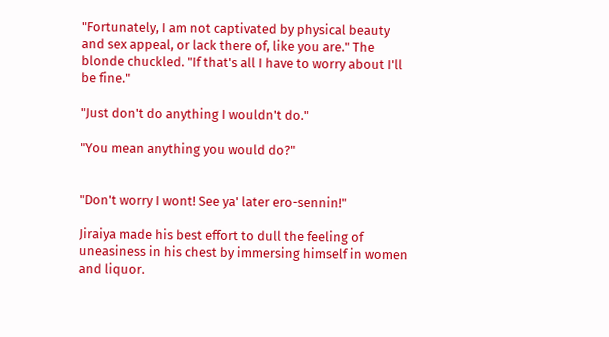"Fortunately, I am not captivated by physical beauty and sex appeal, or lack there of, like you are." The blonde chuckled. "If that's all I have to worry about I'll be fine."

"Just don't do anything I wouldn't do."

"You mean anything you would do?"


"Don't worry I wont! See ya' later ero-sennin!"

Jiraiya made his best effort to dull the feeling of uneasiness in his chest by immersing himself in women and liquor.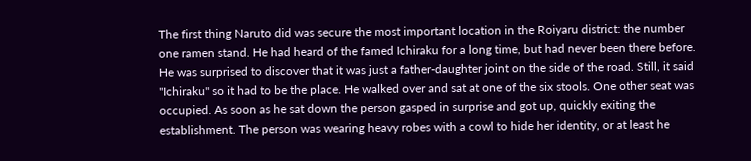The first thing Naruto did was secure the most important location in the Roiyaru district: the number one ramen stand. He had heard of the famed Ichiraku for a long time, but had never been there before. He was surprised to discover that it was just a father-daughter joint on the side of the road. Still, it said "Ichiraku" so it had to be the place. He walked over and sat at one of the six stools. One other seat was occupied. As soon as he sat down the person gasped in surprise and got up, quickly exiting the establishment. The person was wearing heavy robes with a cowl to hide her identity, or at least he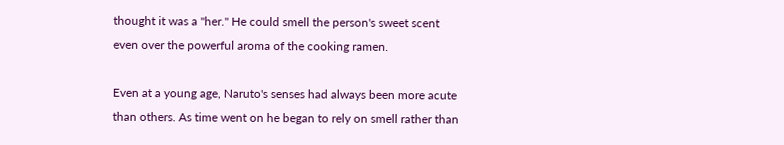thought it was a "her." He could smell the person's sweet scent even over the powerful aroma of the cooking ramen.

Even at a young age, Naruto's senses had always been more acute than others. As time went on he began to rely on smell rather than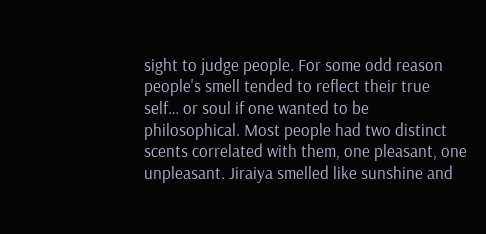sight to judge people. For some odd reason people's smell tended to reflect their true self… or soul if one wanted to be philosophical. Most people had two distinct scents correlated with them, one pleasant, one unpleasant. Jiraiya smelled like sunshine and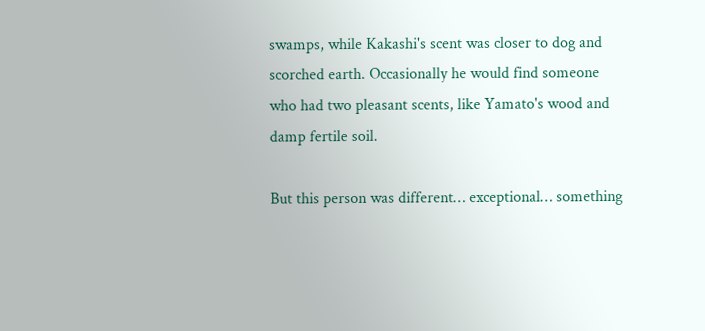swamps, while Kakashi's scent was closer to dog and scorched earth. Occasionally he would find someone who had two pleasant scents, like Yamato's wood and damp fertile soil.

But this person was different… exceptional… something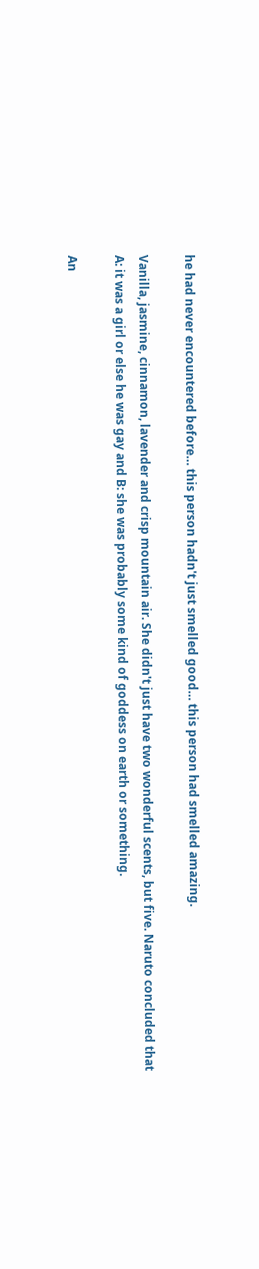he had never encountered before… this person hadn't just smelled good… this person had smelled amazing.

Vanilla, jasmine, cinnamon, lavender and crisp mountain air. She didn't just have two wonderful scents, but five. Naruto concluded that A: it was a girl or else he was gay and B: she was probably some kind of goddess on earth or something.

An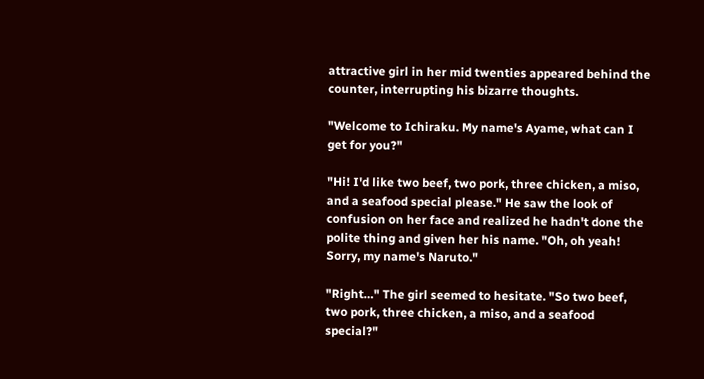attractive girl in her mid twenties appeared behind the counter, interrupting his bizarre thoughts.

"Welcome to Ichiraku. My name's Ayame, what can I get for you?"

"Hi! I'd like two beef, two pork, three chicken, a miso, and a seafood special please." He saw the look of confusion on her face and realized he hadn't done the polite thing and given her his name. "Oh, oh yeah! Sorry, my name's Naruto."

"Right…" The girl seemed to hesitate. "So two beef, two pork, three chicken, a miso, and a seafood special?"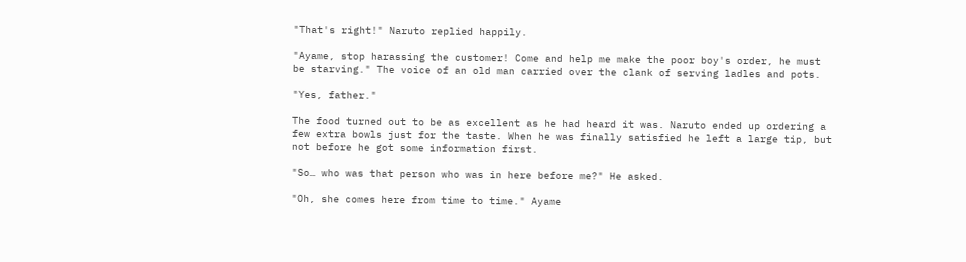"That's right!" Naruto replied happily.

"Ayame, stop harassing the customer! Come and help me make the poor boy's order, he must be starving." The voice of an old man carried over the clank of serving ladles and pots.

"Yes, father."

The food turned out to be as excellent as he had heard it was. Naruto ended up ordering a few extra bowls just for the taste. When he was finally satisfied he left a large tip, but not before he got some information first.

"So… who was that person who was in here before me?" He asked.

"Oh, she comes here from time to time." Ayame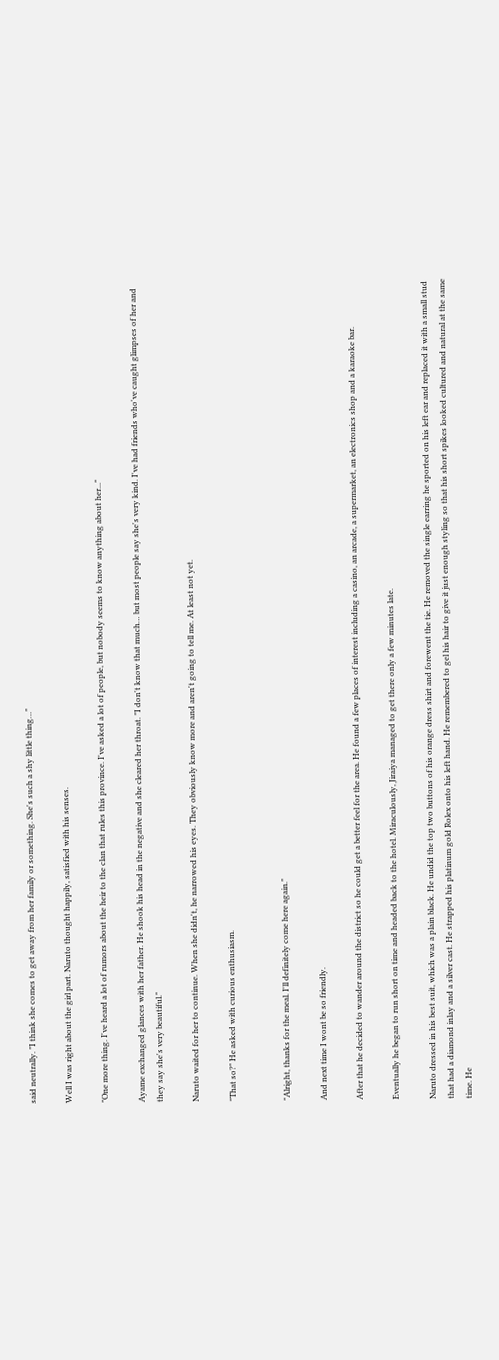said neutrally. "I think she comes to get away from her family or something. She's such a shy little thing…"

Well I was right about the girl part. Naruto thought happily, satisfied with his senses.

"One more thing. I've heard a lot of rumors about the heir to the clan that rules this province. I've asked a lot of people, but nobody seems to know anything about her..."

Ayame exchanged glances with her father. He shook his head in the negative and she cleared her throat. "I don't know that much… but most people say she's very kind. I've had friends who've caught glimpses of her and they say she's very beautiful."

Naruto waited for her to continue. When she didn't, he narrowed his eyes. They obviously know more and aren't going to tell me. At least not yet.

"That so?" He asked with curious enthusiasm.


"Alright, thanks for the meal. I'll definitely come here again."

And next time I wont be so friendly.

After that he decided to wander around the district so he could get a better feel for the area. He found a few places of interest including a casino, an arcade, a supermarket, an electronics shop and a karaoke bar.

Eventually he began to run short on time and headed back to the hotel. Miraculously, Jiraiya managed to get there only a few minutes late.

Naruto dressed in his best suit, which was a plain black. He undid the top two buttons of his orange dress shirt and forewent the tie. He removed the single earring he sported on his left ear and replaced it with a small stud that had a diamond inlay and a silver cast. He strapped his platinum gold Rolex onto his left hand. He remembered to gel his hair to give it just enough styling so that his short spikes looked cultured and natural at the same time. He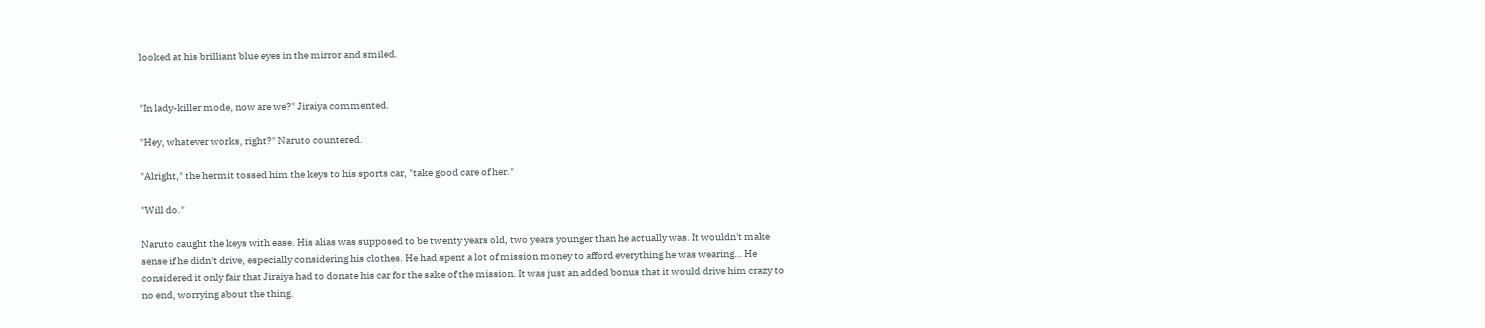looked at his brilliant blue eyes in the mirror and smiled.


"In lady-killer mode, now are we?" Jiraiya commented.

"Hey, whatever works, right?" Naruto countered.

"Alright," the hermit tossed him the keys to his sports car, "take good care of her."

"Will do."

Naruto caught the keys with ease. His alias was supposed to be twenty years old, two years younger than he actually was. It wouldn't make sense if he didn't drive, especially considering his clothes. He had spent a lot of mission money to afford everything he was wearing… He considered it only fair that Jiraiya had to donate his car for the sake of the mission. It was just an added bonus that it would drive him crazy to no end, worrying about the thing.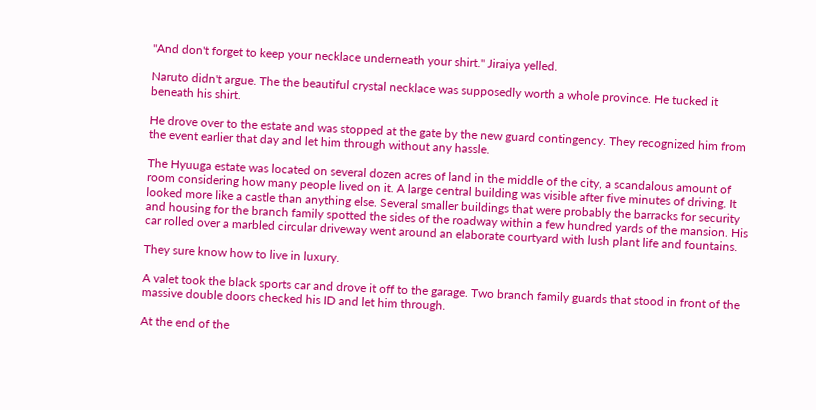"And don't forget to keep your necklace underneath your shirt." Jiraiya yelled.

Naruto didn't argue. The the beautiful crystal necklace was supposedly worth a whole province. He tucked it beneath his shirt.

He drove over to the estate and was stopped at the gate by the new guard contingency. They recognized him from the event earlier that day and let him through without any hassle.

The Hyuuga estate was located on several dozen acres of land in the middle of the city, a scandalous amount of room considering how many people lived on it. A large central building was visible after five minutes of driving. It looked more like a castle than anything else. Several smaller buildings that were probably the barracks for security and housing for the branch family spotted the sides of the roadway within a few hundred yards of the mansion. His car rolled over a marbled circular driveway went around an elaborate courtyard with lush plant life and fountains.

They sure know how to live in luxury.

A valet took the black sports car and drove it off to the garage. Two branch family guards that stood in front of the massive double doors checked his ID and let him through.

At the end of the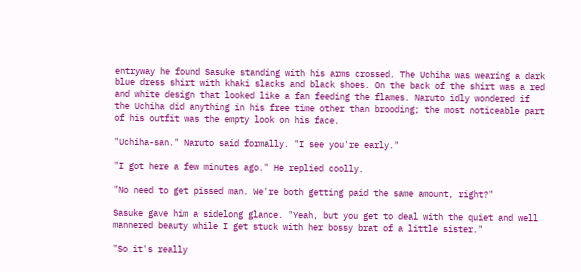entryway he found Sasuke standing with his arms crossed. The Uchiha was wearing a dark blue dress shirt with khaki slacks and black shoes. On the back of the shirt was a red and white design that looked like a fan feeding the flames. Naruto idly wondered if the Uchiha did anything in his free time other than brooding; the most noticeable part of his outfit was the empty look on his face.

"Uchiha-san." Naruto said formally. "I see you're early."

"I got here a few minutes ago." He replied coolly.

"No need to get pissed man. We're both getting paid the same amount, right?"

Sasuke gave him a sidelong glance. "Yeah, but you get to deal with the quiet and well mannered beauty while I get stuck with her bossy brat of a little sister."

"So it's really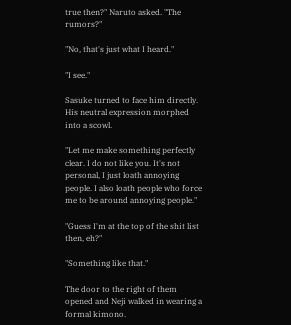true then?" Naruto asked. "The rumors?"

"No, that's just what I heard."

"I see."

Sasuke turned to face him directly. His neutral expression morphed into a scowl.

"Let me make something perfectly clear. I do not like you. It's not personal, I just loath annoying people. I also loath people who force me to be around annoying people."

"Guess I'm at the top of the shit list then, eh?"

"Something like that."

The door to the right of them opened and Neji walked in wearing a formal kimono.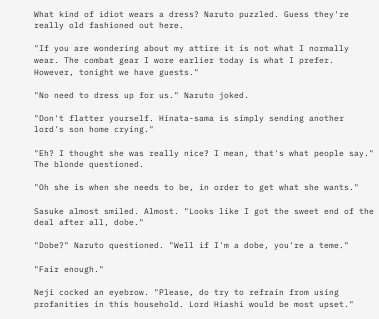What kind of idiot wears a dress? Naruto puzzled. Guess they're really old fashioned out here.

"If you are wondering about my attire it is not what I normally wear. The combat gear I wore earlier today is what I prefer. However, tonight we have guests."

"No need to dress up for us." Naruto joked.

"Don't flatter yourself. Hinata-sama is simply sending another lord's son home crying."

"Eh? I thought she was really nice? I mean, that's what people say." The blonde questioned.

"Oh she is when she needs to be, in order to get what she wants."

Sasuke almost smiled. Almost. "Looks like I got the sweet end of the deal after all, dobe."

"Dobe?" Naruto questioned. "Well if I'm a dobe, you're a teme."

"Fair enough."

Neji cocked an eyebrow. "Please, do try to refrain from using profanities in this household. Lord Hiashi would be most upset."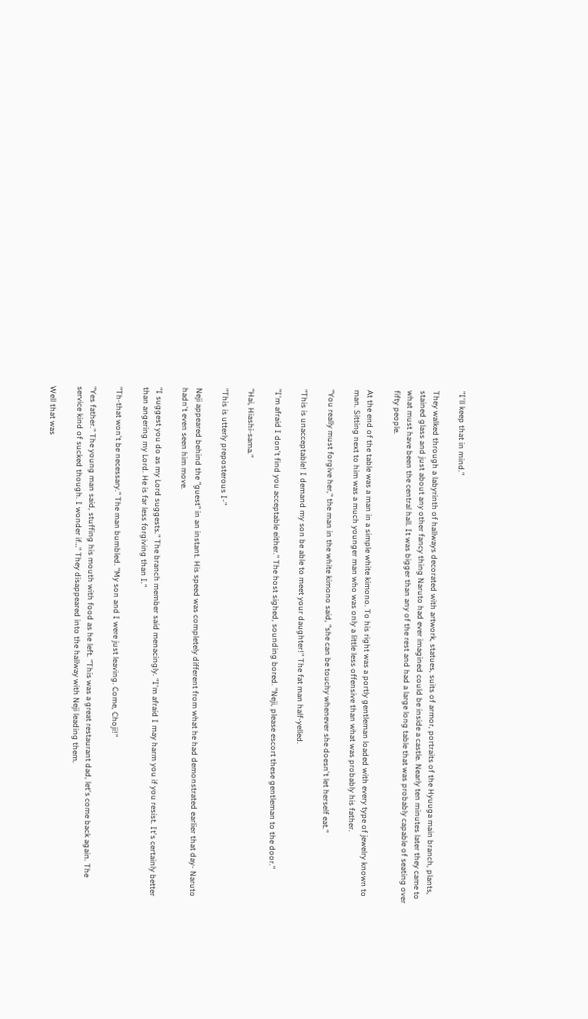"I'll keep that in mind."

They walked through a labyrinth of hallways decorated with artwork, statues, suits of armor, portraits of the Hyuuga main branch, plants, stained glass and just about any other fancy thing Naruto had ever imagined could be inside a castle. Nearly ten minutes later they came to what must have been the central hall. It was bigger than any of the rest and had a large long table that was probably capable of seating over fifty people.

At the end of the table was a man in a simple white kimono. To his right was a portly gentleman loaded with every type of jewelry known to man. Sitting next to him was a much younger man who was only a little less offensive than what was probably his father.

"You really must forgive her," the man in the white kimono said, "she can be touchy whenever she doesn't let herself eat."

"This is unacceptable! I demand my son be able to meet your daughter!" The fat man half-yelled.

"I'm afraid I don't find you acceptable either." The host sighed, sounding bored. "Neji, please escort these gentleman to the door."

"Hai, Hiashi-sama."

"This is utterly preposterous I-"

Neji appeared behind the "guest" in an instant. His speed was completely different from what he had demonstrated earlier that day- Naruto hadn't even seen him move.

"I suggest you do as my Lord suggests." The branch member said menacingly. "I'm afraid I may harm you if you resist. It's certainly better than angering my Lord. He is far less forgiving than I."

"Th-that won't be necessary." The man bumbled. "My son and I were just leaving. Come, Choji!"

"Yes father." The young man said, stuffing his mouth with food as he left. "This was a great restaurant dad, let's come back again. The service kind of sucked though. I wonder if…" They disappeared into the hallway with Neji leading them.

Well that was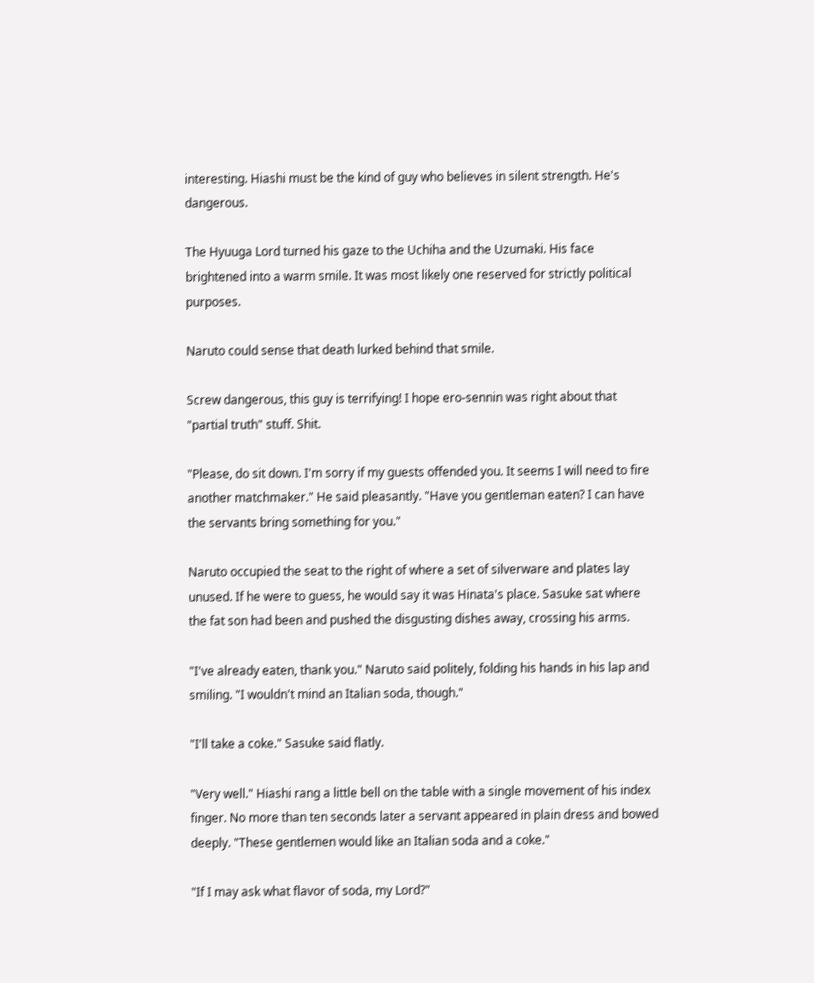interesting. Hiashi must be the kind of guy who believes in silent strength. He's dangerous.

The Hyuuga Lord turned his gaze to the Uchiha and the Uzumaki. His face brightened into a warm smile. It was most likely one reserved for strictly political purposes.

Naruto could sense that death lurked behind that smile.

Screw dangerous, this guy is terrifying! I hope ero-sennin was right about that "partial truth" stuff. Shit.

"Please, do sit down. I'm sorry if my guests offended you. It seems I will need to fire another matchmaker." He said pleasantly. "Have you gentleman eaten? I can have the servants bring something for you."

Naruto occupied the seat to the right of where a set of silverware and plates lay unused. If he were to guess, he would say it was Hinata's place. Sasuke sat where the fat son had been and pushed the disgusting dishes away, crossing his arms.

"I've already eaten, thank you." Naruto said politely, folding his hands in his lap and smiling. "I wouldn't mind an Italian soda, though."

"I'll take a coke." Sasuke said flatly.

"Very well." Hiashi rang a little bell on the table with a single movement of his index finger. No more than ten seconds later a servant appeared in plain dress and bowed deeply. "These gentlemen would like an Italian soda and a coke."

"If I may ask what flavor of soda, my Lord?"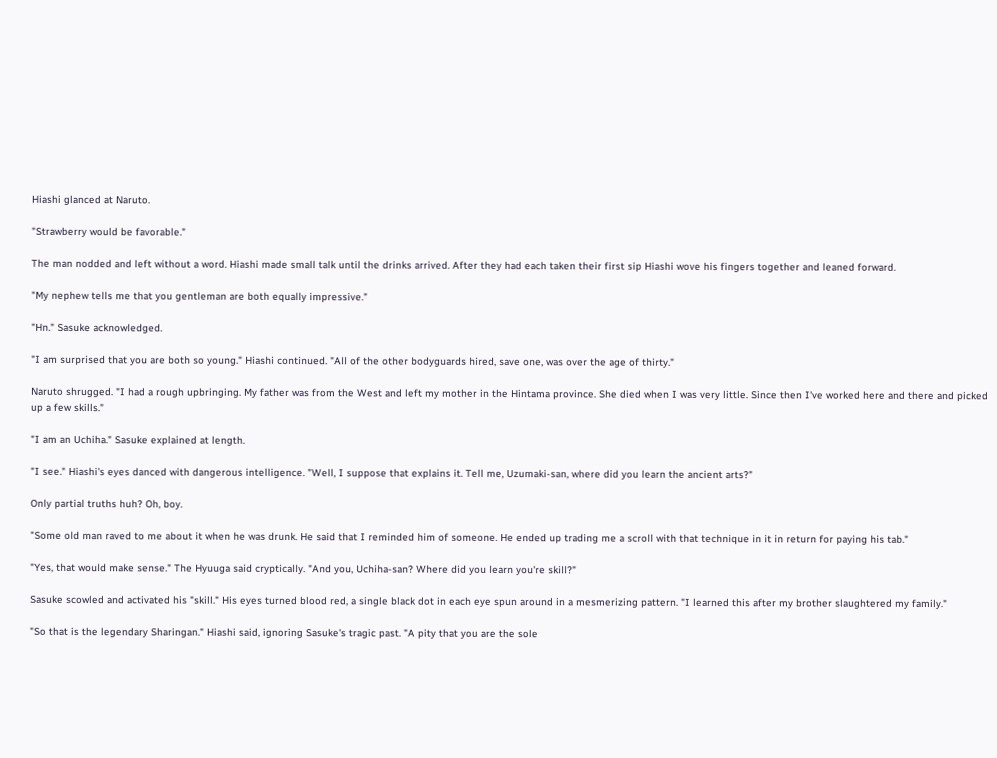Hiashi glanced at Naruto.

"Strawberry would be favorable."

The man nodded and left without a word. Hiashi made small talk until the drinks arrived. After they had each taken their first sip Hiashi wove his fingers together and leaned forward.

"My nephew tells me that you gentleman are both equally impressive."

"Hn." Sasuke acknowledged.

"I am surprised that you are both so young." Hiashi continued. "All of the other bodyguards hired, save one, was over the age of thirty."

Naruto shrugged. "I had a rough upbringing. My father was from the West and left my mother in the Hintama province. She died when I was very little. Since then I've worked here and there and picked up a few skills."

"I am an Uchiha." Sasuke explained at length.

"I see." Hiashi's eyes danced with dangerous intelligence. "Well, I suppose that explains it. Tell me, Uzumaki-san, where did you learn the ancient arts?"

Only partial truths huh? Oh, boy.

"Some old man raved to me about it when he was drunk. He said that I reminded him of someone. He ended up trading me a scroll with that technique in it in return for paying his tab."

"Yes, that would make sense." The Hyuuga said cryptically. "And you, Uchiha-san? Where did you learn you're skill?"

Sasuke scowled and activated his "skill." His eyes turned blood red, a single black dot in each eye spun around in a mesmerizing pattern. "I learned this after my brother slaughtered my family."

"So that is the legendary Sharingan." Hiashi said, ignoring Sasuke's tragic past. "A pity that you are the sole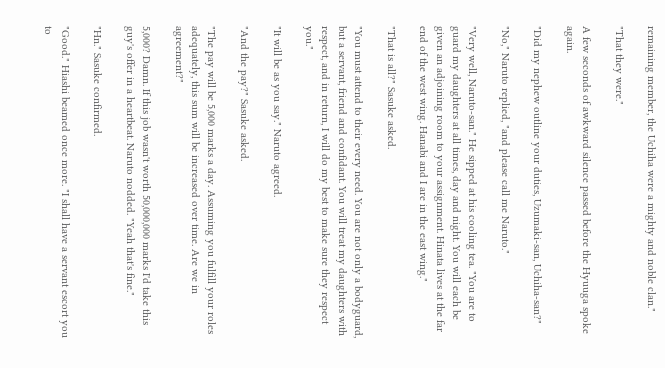remaining member, the Uchiha were a mighty and noble clan."

"That they were."

A few seconds of awkward silence passed before the Hyuuga spoke again.

"Did my nephew outline your duties, Uzumaki-san, Uchiha-san?"

"No," Naruto replied, "and please call me Naruto."

"Very well, Naruto-san." He sipped at his cooling tea. "You are to guard my daughters at all times, day and night. You will each be given an adjoining room to your assignment. Hinata lives at the far end of the west wing. Hanabi and I are in the east wing."

"That is all?" Sasuke asked.

"You must attend to their every need. You are not only a bodyguard, but a servant, friend and confidant. You will treat my daughters with respect, and in return, I will do my best to make sure they respect you."

"It will be as you say." Naruto agreed.

"And the pay?" Sasuke asked.

"The pay will be 5,000 marks a day. Assuming you fulfill your roles adequately, this sum will be increased over time. Are we in agreement?"

5,000? Damn. If this job wasn't worth 50,000,000 marks I'd take this guy's offer in a heartbeat. Naruto nodded. "Yeah that's fine."

"Hn." Sasuke confirmed.

"Good." Hiashi beamed once more. "I shall have a servant escort you to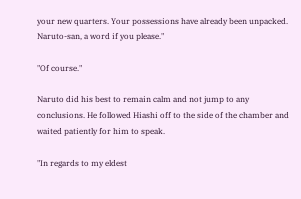your new quarters. Your possessions have already been unpacked. Naruto-san, a word if you please."

"Of course."

Naruto did his best to remain calm and not jump to any conclusions. He followed Hiashi off to the side of the chamber and waited patiently for him to speak.

"In regards to my eldest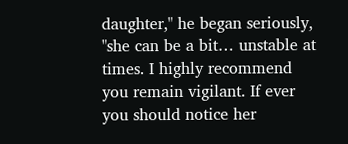daughter," he began seriously, "she can be a bit… unstable at times. I highly recommend you remain vigilant. If ever you should notice her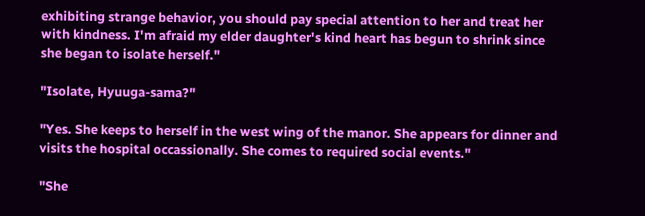exhibiting strange behavior, you should pay special attention to her and treat her with kindness. I'm afraid my elder daughter's kind heart has begun to shrink since she began to isolate herself."

"Isolate, Hyuuga-sama?"

"Yes. She keeps to herself in the west wing of the manor. She appears for dinner and visits the hospital occassionally. She comes to required social events."

"She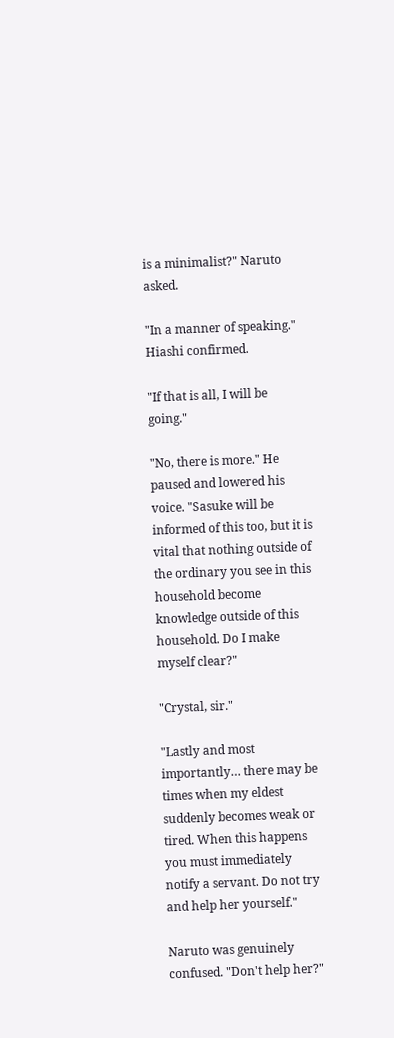is a minimalist?" Naruto asked.

"In a manner of speaking." Hiashi confirmed.

"If that is all, I will be going."

"No, there is more." He paused and lowered his voice. "Sasuke will be informed of this too, but it is vital that nothing outside of the ordinary you see in this household become knowledge outside of this household. Do I make myself clear?"

"Crystal, sir."

"Lastly and most importantly… there may be times when my eldest suddenly becomes weak or tired. When this happens you must immediately notify a servant. Do not try and help her yourself."

Naruto was genuinely confused. "Don't help her?"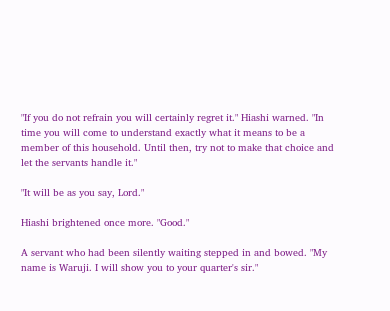"If you do not refrain you will certainly regret it." Hiashi warned. "In time you will come to understand exactly what it means to be a member of this household. Until then, try not to make that choice and let the servants handle it."

"It will be as you say, Lord."

Hiashi brightened once more. "Good."

A servant who had been silently waiting stepped in and bowed. "My name is Waruji. I will show you to your quarter's sir."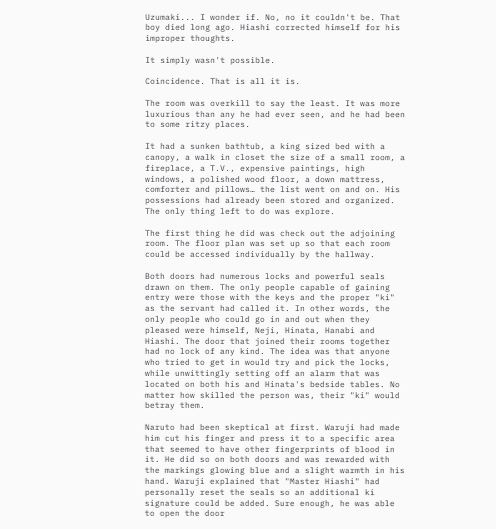Uzumaki... I wonder if. No, no it couldn't be. That boy died long ago. Hiashi corrected himself for his improper thoughts.

It simply wasn't possible.

Coincidence. That is all it is.

The room was overkill to say the least. It was more luxurious than any he had ever seen, and he had been to some ritzy places.

It had a sunken bathtub, a king sized bed with a canopy, a walk in closet the size of a small room, a fireplace, a T.V., expensive paintings, high windows, a polished wood floor, a down mattress, comforter and pillows… the list went on and on. His possessions had already been stored and organized. The only thing left to do was explore.

The first thing he did was check out the adjoining room. The floor plan was set up so that each room could be accessed individually by the hallway.

Both doors had numerous locks and powerful seals drawn on them. The only people capable of gaining entry were those with the keys and the proper "ki" as the servant had called it. In other words, the only people who could go in and out when they pleased were himself, Neji, Hinata, Hanabi and Hiashi. The door that joined their rooms together had no lock of any kind. The idea was that anyone who tried to get in would try and pick the locks, while unwittingly setting off an alarm that was located on both his and Hinata's bedside tables. No matter how skilled the person was, their "ki" would betray them.

Naruto had been skeptical at first. Waruji had made him cut his finger and press it to a specific area that seemed to have other fingerprints of blood in it. He did so on both doors and was rewarded with the markings glowing blue and a slight warmth in his hand. Waruji explained that "Master Hiashi" had personally reset the seals so an additional ki signature could be added. Sure enough, he was able to open the door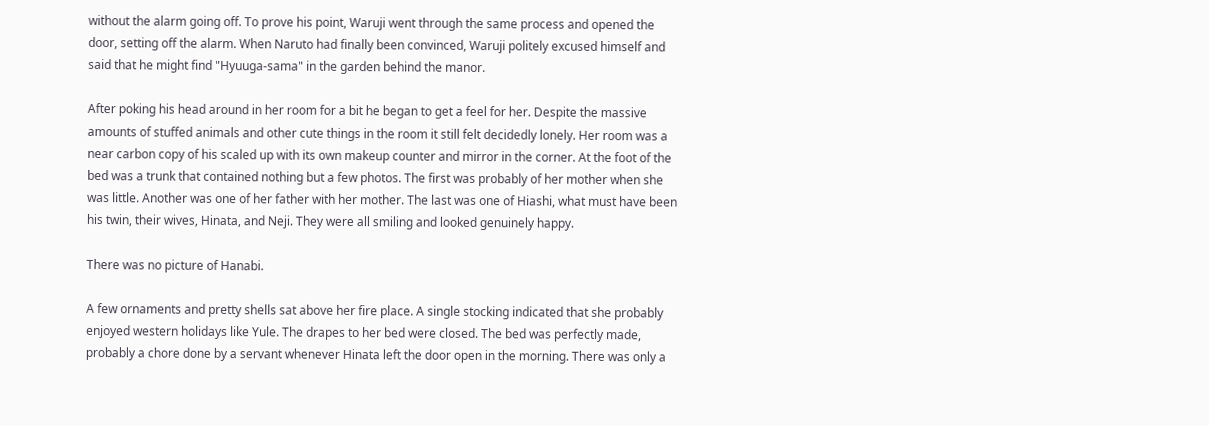without the alarm going off. To prove his point, Waruji went through the same process and opened the door, setting off the alarm. When Naruto had finally been convinced, Waruji politely excused himself and said that he might find "Hyuuga-sama" in the garden behind the manor.

After poking his head around in her room for a bit he began to get a feel for her. Despite the massive amounts of stuffed animals and other cute things in the room it still felt decidedly lonely. Her room was a near carbon copy of his scaled up with its own makeup counter and mirror in the corner. At the foot of the bed was a trunk that contained nothing but a few photos. The first was probably of her mother when she was little. Another was one of her father with her mother. The last was one of Hiashi, what must have been his twin, their wives, Hinata, and Neji. They were all smiling and looked genuinely happy.

There was no picture of Hanabi.

A few ornaments and pretty shells sat above her fire place. A single stocking indicated that she probably enjoyed western holidays like Yule. The drapes to her bed were closed. The bed was perfectly made, probably a chore done by a servant whenever Hinata left the door open in the morning. There was only a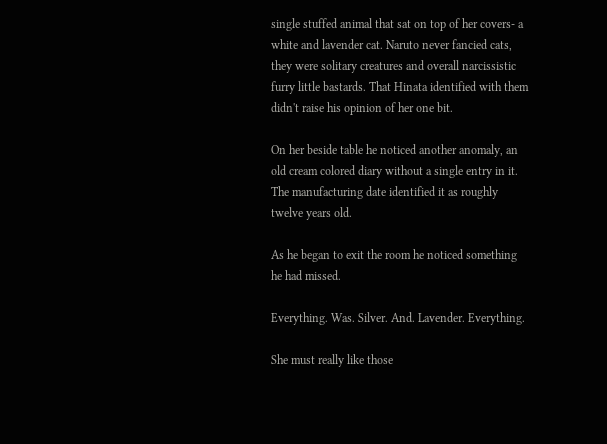single stuffed animal that sat on top of her covers- a white and lavender cat. Naruto never fancied cats, they were solitary creatures and overall narcissistic furry little bastards. That Hinata identified with them didn't raise his opinion of her one bit.

On her beside table he noticed another anomaly, an old cream colored diary without a single entry in it. The manufacturing date identified it as roughly twelve years old.

As he began to exit the room he noticed something he had missed.

Everything. Was. Silver. And. Lavender. Everything.

She must really like those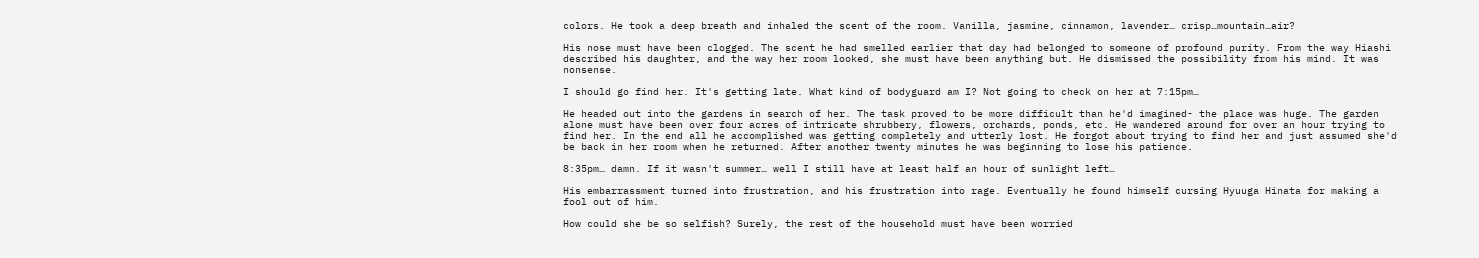colors. He took a deep breath and inhaled the scent of the room. Vanilla, jasmine, cinnamon, lavender… crisp…mountain…air?

His nose must have been clogged. The scent he had smelled earlier that day had belonged to someone of profound purity. From the way Hiashi described his daughter, and the way her room looked, she must have been anything but. He dismissed the possibility from his mind. It was nonsense.

I should go find her. It's getting late. What kind of bodyguard am I? Not going to check on her at 7:15pm…

He headed out into the gardens in search of her. The task proved to be more difficult than he'd imagined- the place was huge. The garden alone must have been over four acres of intricate shrubbery, flowers, orchards, ponds, etc. He wandered around for over an hour trying to find her. In the end all he accomplished was getting completely and utterly lost. He forgot about trying to find her and just assumed she'd be back in her room when he returned. After another twenty minutes he was beginning to lose his patience.

8:35pm… damn. If it wasn't summer… well I still have at least half an hour of sunlight left…

His embarrassment turned into frustration, and his frustration into rage. Eventually he found himself cursing Hyuuga Hinata for making a fool out of him.

How could she be so selfish? Surely, the rest of the household must have been worried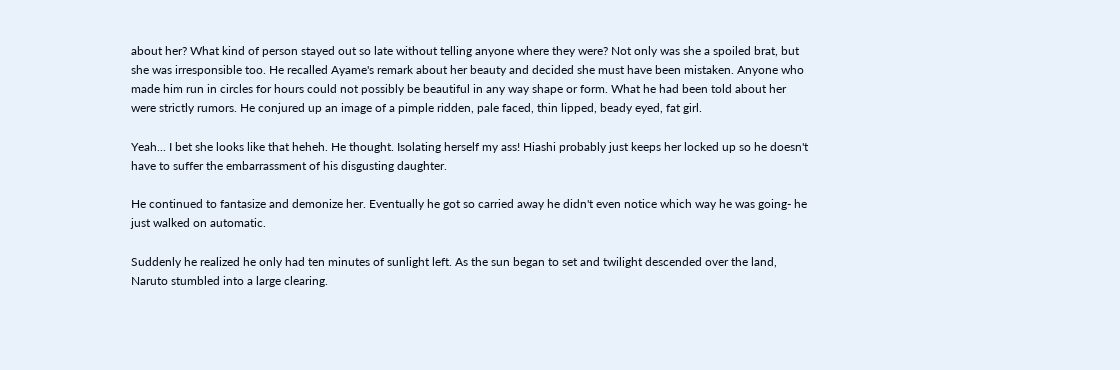about her? What kind of person stayed out so late without telling anyone where they were? Not only was she a spoiled brat, but she was irresponsible too. He recalled Ayame's remark about her beauty and decided she must have been mistaken. Anyone who made him run in circles for hours could not possibly be beautiful in any way shape or form. What he had been told about her were strictly rumors. He conjured up an image of a pimple ridden, pale faced, thin lipped, beady eyed, fat girl.

Yeah... I bet she looks like that heheh. He thought. Isolating herself my ass! Hiashi probably just keeps her locked up so he doesn't have to suffer the embarrassment of his disgusting daughter.

He continued to fantasize and demonize her. Eventually he got so carried away he didn't even notice which way he was going- he just walked on automatic.

Suddenly he realized he only had ten minutes of sunlight left. As the sun began to set and twilight descended over the land, Naruto stumbled into a large clearing.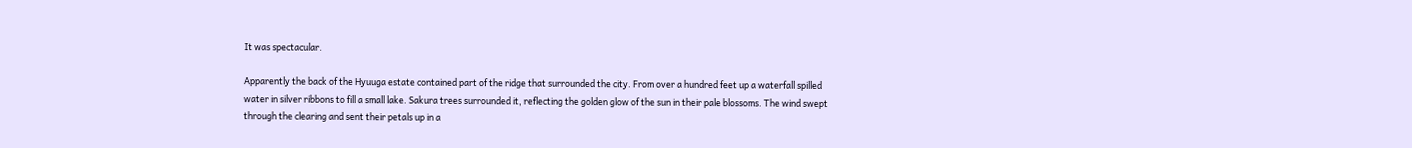It was spectacular.

Apparently the back of the Hyuuga estate contained part of the ridge that surrounded the city. From over a hundred feet up a waterfall spilled water in silver ribbons to fill a small lake. Sakura trees surrounded it, reflecting the golden glow of the sun in their pale blossoms. The wind swept through the clearing and sent their petals up in a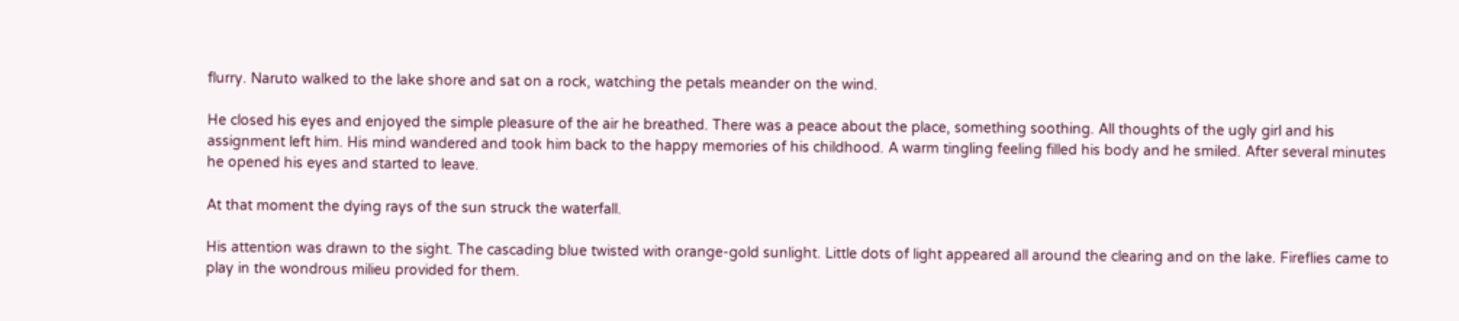flurry. Naruto walked to the lake shore and sat on a rock, watching the petals meander on the wind.

He closed his eyes and enjoyed the simple pleasure of the air he breathed. There was a peace about the place, something soothing. All thoughts of the ugly girl and his assignment left him. His mind wandered and took him back to the happy memories of his childhood. A warm tingling feeling filled his body and he smiled. After several minutes he opened his eyes and started to leave.

At that moment the dying rays of the sun struck the waterfall.

His attention was drawn to the sight. The cascading blue twisted with orange-gold sunlight. Little dots of light appeared all around the clearing and on the lake. Fireflies came to play in the wondrous milieu provided for them.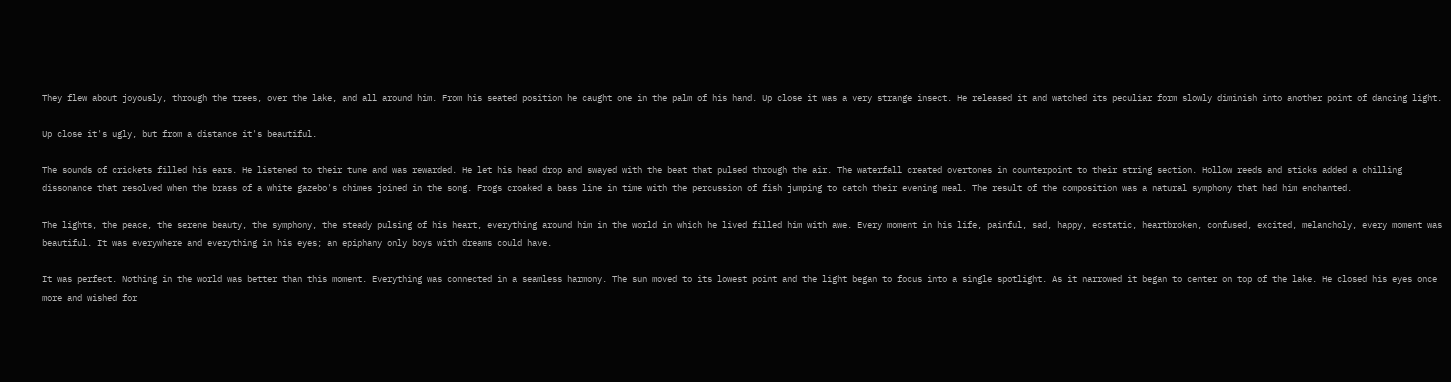They flew about joyously, through the trees, over the lake, and all around him. From his seated position he caught one in the palm of his hand. Up close it was a very strange insect. He released it and watched its peculiar form slowly diminish into another point of dancing light.

Up close it's ugly, but from a distance it's beautiful.

The sounds of crickets filled his ears. He listened to their tune and was rewarded. He let his head drop and swayed with the beat that pulsed through the air. The waterfall created overtones in counterpoint to their string section. Hollow reeds and sticks added a chilling dissonance that resolved when the brass of a white gazebo's chimes joined in the song. Frogs croaked a bass line in time with the percussion of fish jumping to catch their evening meal. The result of the composition was a natural symphony that had him enchanted.

The lights, the peace, the serene beauty, the symphony, the steady pulsing of his heart, everything around him in the world in which he lived filled him with awe. Every moment in his life, painful, sad, happy, ecstatic, heartbroken, confused, excited, melancholy, every moment was beautiful. It was everywhere and everything in his eyes; an epiphany only boys with dreams could have.

It was perfect. Nothing in the world was better than this moment. Everything was connected in a seamless harmony. The sun moved to its lowest point and the light began to focus into a single spotlight. As it narrowed it began to center on top of the lake. He closed his eyes once more and wished for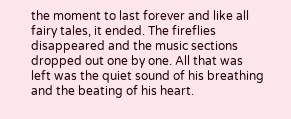the moment to last forever and like all fairy tales, it ended. The fireflies disappeared and the music sections dropped out one by one. All that was left was the quiet sound of his breathing and the beating of his heart.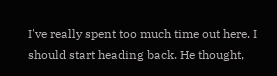I've really spent too much time out here. I should start heading back. He thought,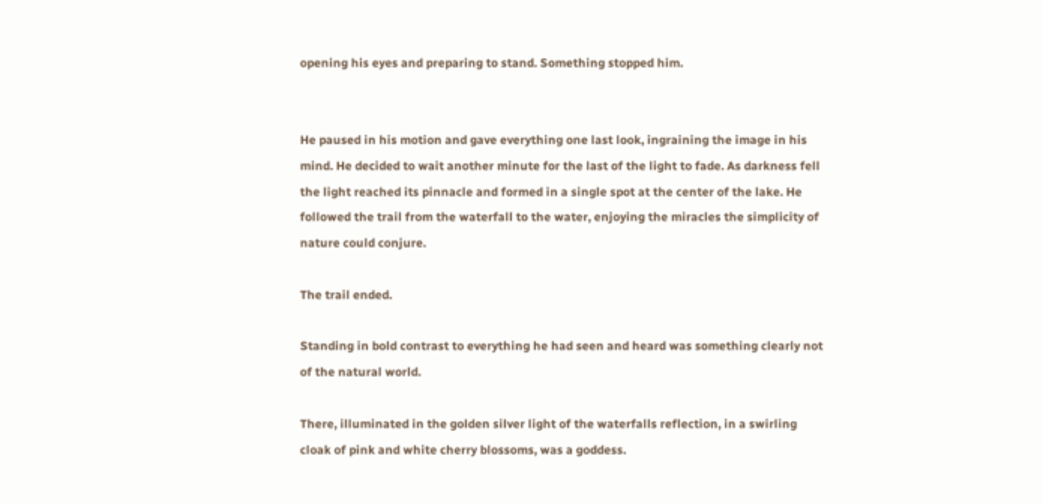opening his eyes and preparing to stand. Something stopped him.


He paused in his motion and gave everything one last look, ingraining the image in his mind. He decided to wait another minute for the last of the light to fade. As darkness fell the light reached its pinnacle and formed in a single spot at the center of the lake. He followed the trail from the waterfall to the water, enjoying the miracles the simplicity of nature could conjure.

The trail ended.

Standing in bold contrast to everything he had seen and heard was something clearly not of the natural world.

There, illuminated in the golden silver light of the waterfalls reflection, in a swirling cloak of pink and white cherry blossoms, was a goddess.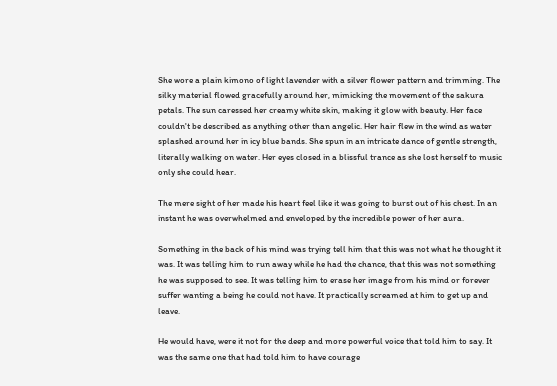She wore a plain kimono of light lavender with a silver flower pattern and trimming. The silky material flowed gracefully around her, mimicking the movement of the sakura petals. The sun caressed her creamy white skin, making it glow with beauty. Her face couldn't be described as anything other than angelic. Her hair flew in the wind as water splashed around her in icy blue bands. She spun in an intricate dance of gentle strength, literally walking on water. Her eyes closed in a blissful trance as she lost herself to music only she could hear.

The mere sight of her made his heart feel like it was going to burst out of his chest. In an instant he was overwhelmed and enveloped by the incredible power of her aura.

Something in the back of his mind was trying tell him that this was not what he thought it was. It was telling him to run away while he had the chance, that this was not something he was supposed to see. It was telling him to erase her image from his mind or forever suffer wanting a being he could not have. It practically screamed at him to get up and leave.

He would have, were it not for the deep and more powerful voice that told him to say. It was the same one that had told him to have courage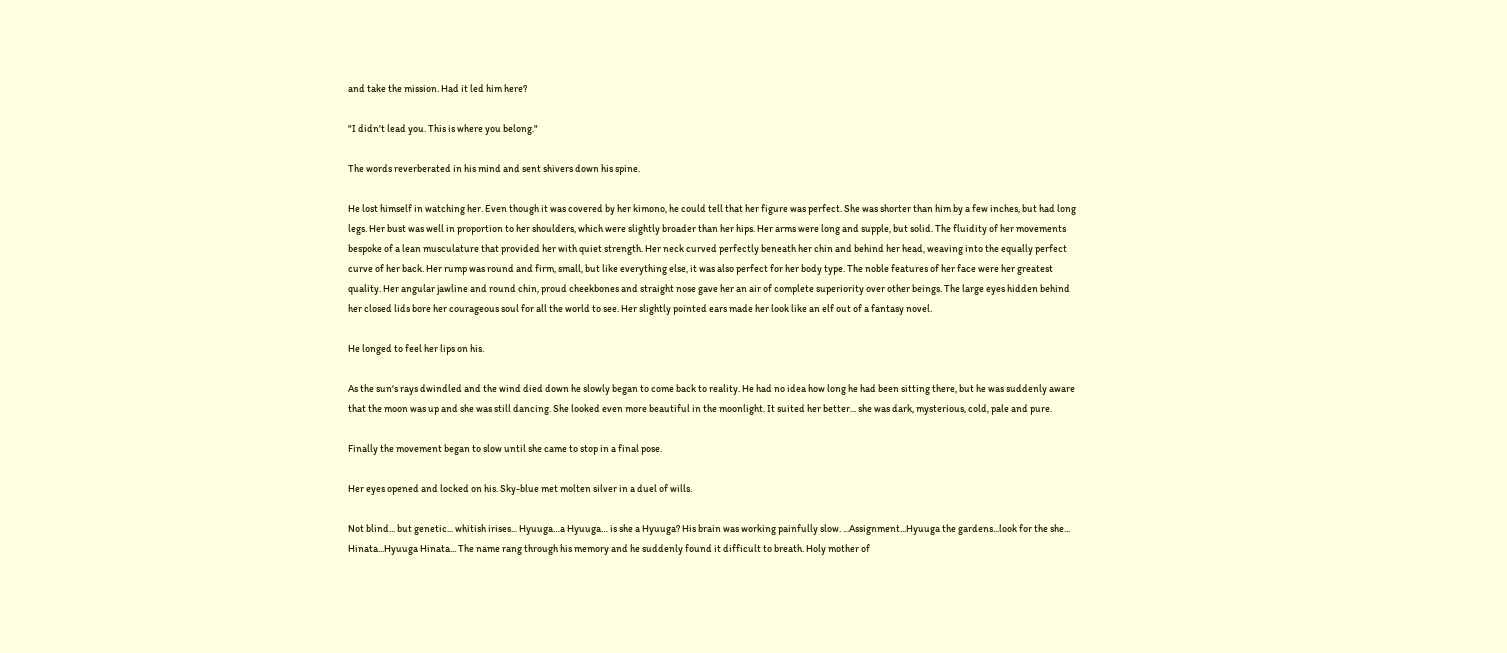and take the mission. Had it led him here?

"I didn't lead you. This is where you belong."

The words reverberated in his mind and sent shivers down his spine.

He lost himself in watching her. Even though it was covered by her kimono, he could tell that her figure was perfect. She was shorter than him by a few inches, but had long legs. Her bust was well in proportion to her shoulders, which were slightly broader than her hips. Her arms were long and supple, but solid. The fluidity of her movements bespoke of a lean musculature that provided her with quiet strength. Her neck curved perfectly beneath her chin and behind her head, weaving into the equally perfect curve of her back. Her rump was round and firm, small, but like everything else, it was also perfect for her body type. The noble features of her face were her greatest quality. Her angular jawline and round chin, proud cheekbones and straight nose gave her an air of complete superiority over other beings. The large eyes hidden behind her closed lids bore her courageous soul for all the world to see. Her slightly pointed ears made her look like an elf out of a fantasy novel.

He longed to feel her lips on his.

As the sun's rays dwindled and the wind died down he slowly began to come back to reality. He had no idea how long he had been sitting there, but he was suddenly aware that the moon was up and she was still dancing. She looked even more beautiful in the moonlight. It suited her better... she was dark, mysterious, cold, pale and pure.

Finally the movement began to slow until she came to stop in a final pose.

Her eyes opened and locked on his. Sky-blue met molten silver in a duel of wills.

Not blind... but genetic... whitish irises... Hyuuga…a Hyuuga… is she a Hyuuga? His brain was working painfully slow. ...Assignment...Hyuuga the gardens...look for the she... Hinata...Hyuuga Hinata... The name rang through his memory and he suddenly found it difficult to breath. Holy mother of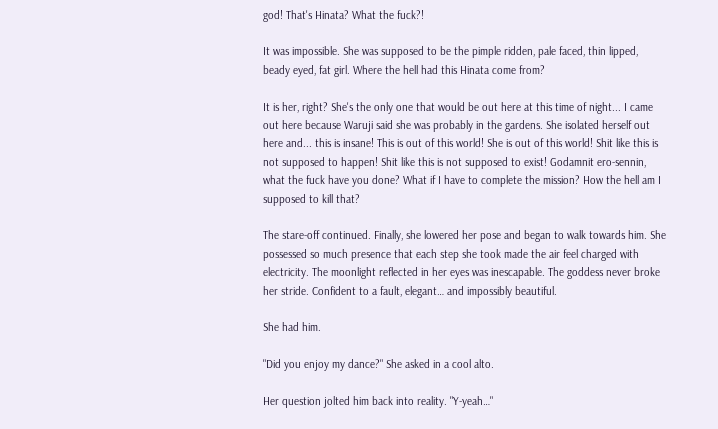god! That's Hinata? What the fuck?!

It was impossible. She was supposed to be the pimple ridden, pale faced, thin lipped, beady eyed, fat girl. Where the hell had this Hinata come from?

It is her, right? She's the only one that would be out here at this time of night... I came out here because Waruji said she was probably in the gardens. She isolated herself out here and... this is insane! This is out of this world! She is out of this world! Shit like this is not supposed to happen! Shit like this is not supposed to exist! Godamnit ero-sennin, what the fuck have you done? What if I have to complete the mission? How the hell am I supposed to kill that?

The stare-off continued. Finally, she lowered her pose and began to walk towards him. She possessed so much presence that each step she took made the air feel charged with electricity. The moonlight reflected in her eyes was inescapable. The goddess never broke her stride. Confident to a fault, elegant… and impossibly beautiful.

She had him.

"Did you enjoy my dance?" She asked in a cool alto.

Her question jolted him back into reality. "Y-yeah…"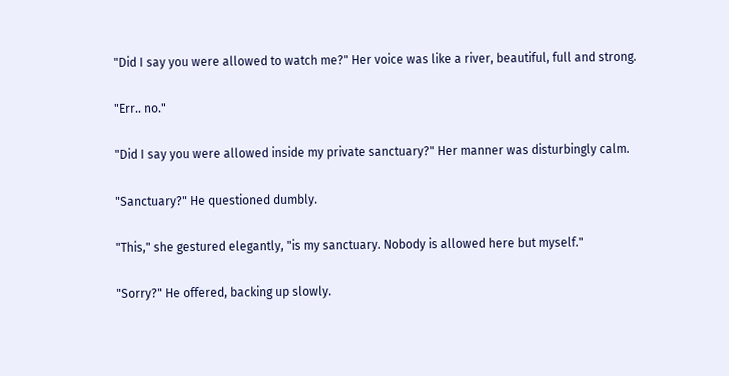"Did I say you were allowed to watch me?" Her voice was like a river, beautiful, full and strong.

"Err.. no."

"Did I say you were allowed inside my private sanctuary?" Her manner was disturbingly calm.

"Sanctuary?" He questioned dumbly.

"This," she gestured elegantly, "is my sanctuary. Nobody is allowed here but myself."

"Sorry?" He offered, backing up slowly.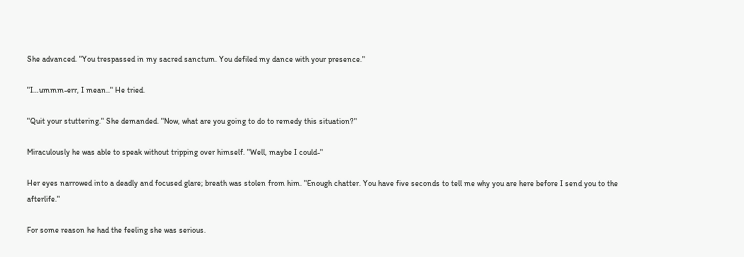She advanced. "You trespassed in my sacred sanctum. You defiled my dance with your presence."

"I…ummm-err, I mean.." He tried.

"Quit your stuttering." She demanded. "Now, what are you going to do to remedy this situation?"

Miraculously he was able to speak without tripping over himself. "Well, maybe I could-"

Her eyes narrowed into a deadly and focused glare; breath was stolen from him. "Enough chatter. You have five seconds to tell me why you are here before I send you to the afterlife."

For some reason he had the feeling she was serious.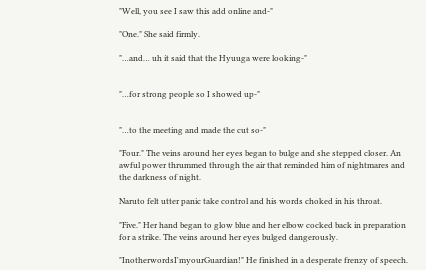"Well, you see I saw this add online and-"

"One." She said firmly.

"…and… uh it said that the Hyuuga were looking-"


"…for strong people so I showed up-"


"…to the meeting and made the cut so-"

"Four." The veins around her eyes began to bulge and she stepped closer. An awful power thrummed through the air that reminded him of nightmares and the darkness of night.

Naruto felt utter panic take control and his words choked in his throat.

"Five." Her hand began to glow blue and her elbow cocked back in preparation for a strike. The veins around her eyes bulged dangerously.

"InotherwordsI'myourGuardian!" He finished in a desperate frenzy of speech.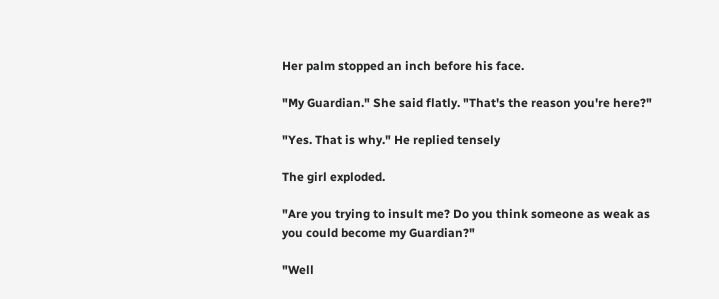Her palm stopped an inch before his face.

"My Guardian." She said flatly. "That's the reason you're here?"

"Yes. That is why." He replied tensely

The girl exploded.

"Are you trying to insult me? Do you think someone as weak as you could become my Guardian?"

"Well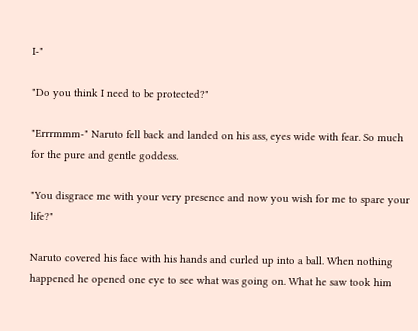I-"

"Do you think I need to be protected?"

"Errrmmm-" Naruto fell back and landed on his ass, eyes wide with fear. So much for the pure and gentle goddess.

"You disgrace me with your very presence and now you wish for me to spare your life?"

Naruto covered his face with his hands and curled up into a ball. When nothing happened he opened one eye to see what was going on. What he saw took him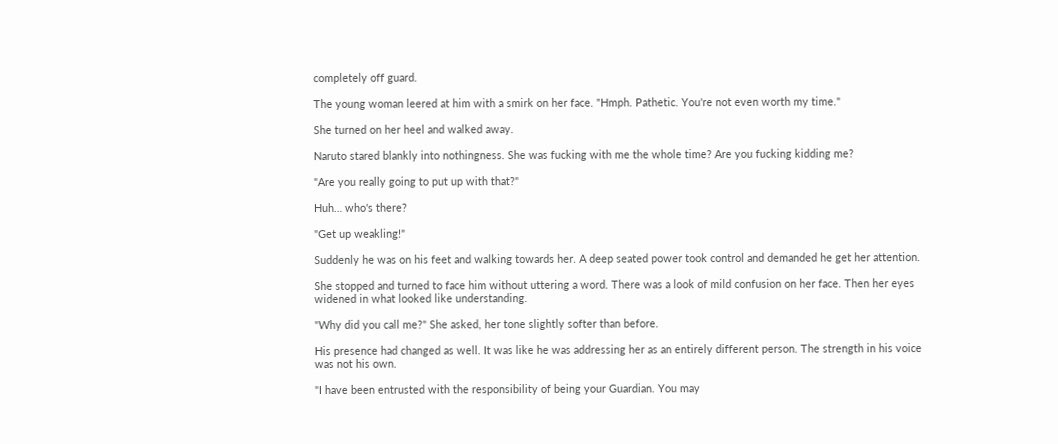completely off guard.

The young woman leered at him with a smirk on her face. "Hmph. Pathetic. You're not even worth my time."

She turned on her heel and walked away.

Naruto stared blankly into nothingness. She was fucking with me the whole time? Are you fucking kidding me?

"Are you really going to put up with that?"

Huh… who's there?

"Get up weakling!"

Suddenly he was on his feet and walking towards her. A deep seated power took control and demanded he get her attention.

She stopped and turned to face him without uttering a word. There was a look of mild confusion on her face. Then her eyes widened in what looked like understanding.

"Why did you call me?" She asked, her tone slightly softer than before.

His presence had changed as well. It was like he was addressing her as an entirely different person. The strength in his voice was not his own.

"I have been entrusted with the responsibility of being your Guardian. You may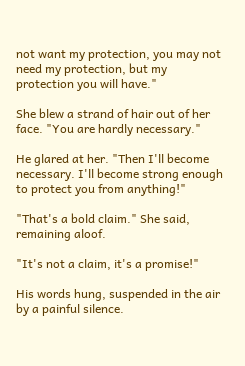not want my protection, you may not need my protection, but my protection you will have."

She blew a strand of hair out of her face. "You are hardly necessary."

He glared at her. "Then I'll become necessary. I'll become strong enough to protect you from anything!"

"That's a bold claim." She said, remaining aloof.

"It's not a claim, it's a promise!"

His words hung, suspended in the air by a painful silence.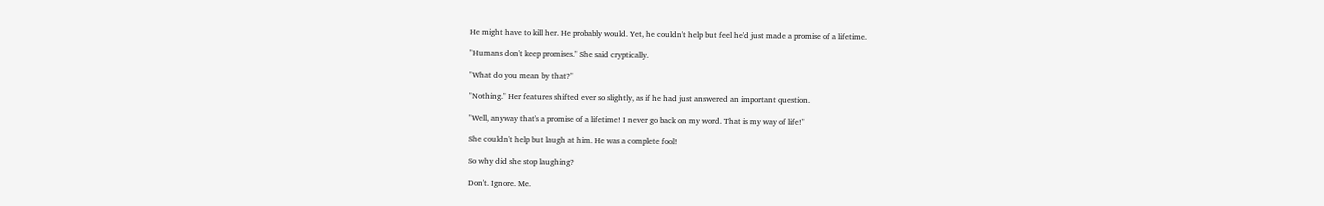He might have to kill her. He probably would. Yet, he couldn't help but feel he'd just made a promise of a lifetime.

"Humans don't keep promises." She said cryptically.

"What do you mean by that?"

"Nothing." Her features shifted ever so slightly, as if he had just answered an important question.

"Well, anyway that's a promise of a lifetime! I never go back on my word. That is my way of life!"

She couldn't help but laugh at him. He was a complete fool!

So why did she stop laughing?

Don't. Ignore. Me.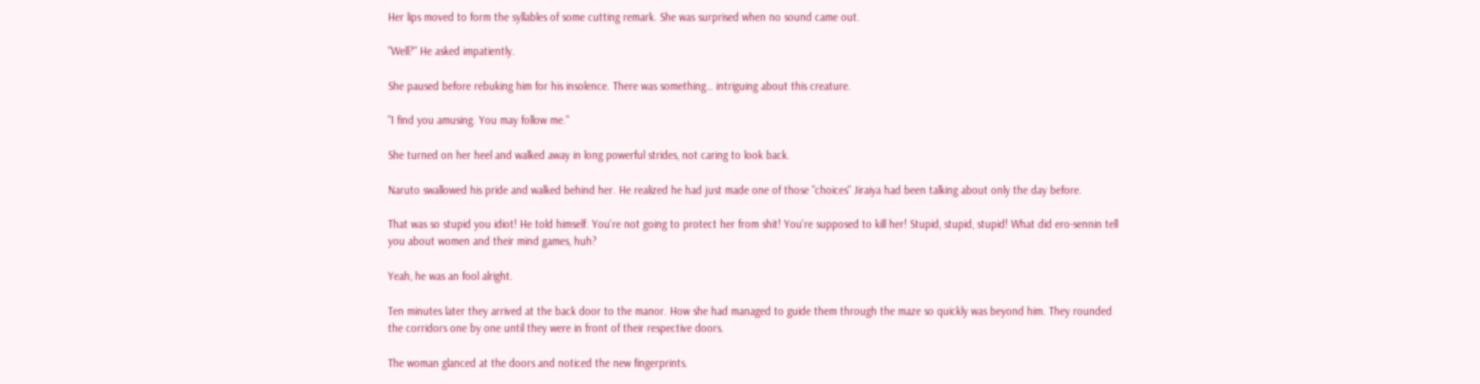Her lips moved to form the syllables of some cutting remark. She was surprised when no sound came out.

"Well?" He asked impatiently.

She paused before rebuking him for his insolence. There was something… intriguing about this creature.

"I find you amusing. You may follow me."

She turned on her heel and walked away in long powerful strides, not caring to look back.

Naruto swallowed his pride and walked behind her. He realized he had just made one of those "choices" Jiraiya had been talking about only the day before.

That was so stupid you idiot! He told himself. You're not going to protect her from shit! You're supposed to kill her! Stupid, stupid, stupid! What did ero-sennin tell you about women and their mind games, huh?

Yeah, he was an fool alright.

Ten minutes later they arrived at the back door to the manor. How she had managed to guide them through the maze so quickly was beyond him. They rounded the corridors one by one until they were in front of their respective doors.

The woman glanced at the doors and noticed the new fingerprints.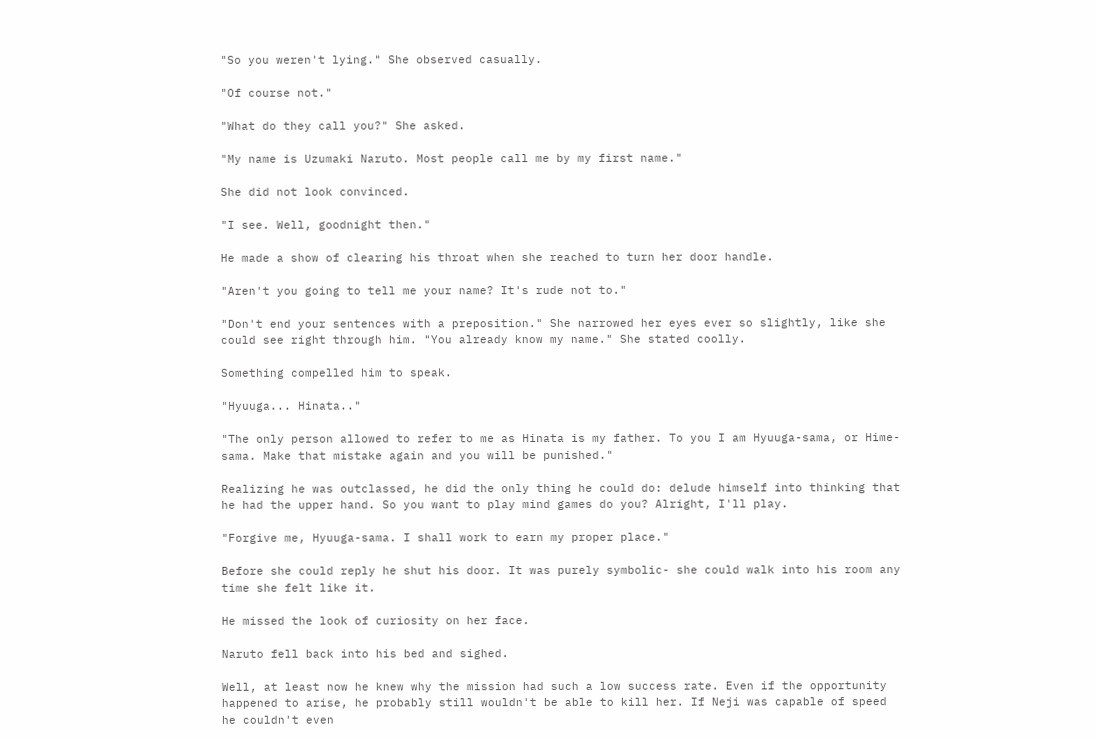"So you weren't lying." She observed casually.

"Of course not."

"What do they call you?" She asked.

"My name is Uzumaki Naruto. Most people call me by my first name."

She did not look convinced.

"I see. Well, goodnight then."

He made a show of clearing his throat when she reached to turn her door handle.

"Aren't you going to tell me your name? It's rude not to."

"Don't end your sentences with a preposition." She narrowed her eyes ever so slightly, like she could see right through him. "You already know my name." She stated coolly.

Something compelled him to speak.

"Hyuuga... Hinata.."

"The only person allowed to refer to me as Hinata is my father. To you I am Hyuuga-sama, or Hime-sama. Make that mistake again and you will be punished."

Realizing he was outclassed, he did the only thing he could do: delude himself into thinking that he had the upper hand. So you want to play mind games do you? Alright, I'll play.

"Forgive me, Hyuuga-sama. I shall work to earn my proper place."

Before she could reply he shut his door. It was purely symbolic- she could walk into his room any time she felt like it.

He missed the look of curiosity on her face.

Naruto fell back into his bed and sighed.

Well, at least now he knew why the mission had such a low success rate. Even if the opportunity happened to arise, he probably still wouldn't be able to kill her. If Neji was capable of speed he couldn't even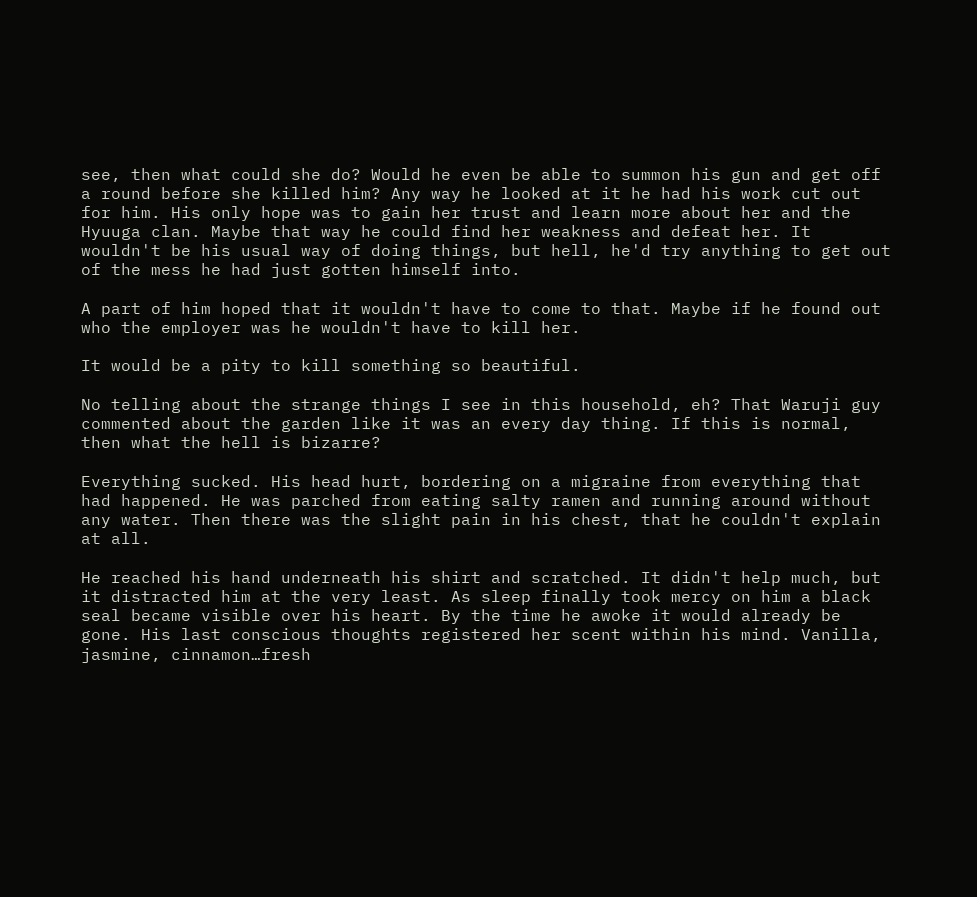see, then what could she do? Would he even be able to summon his gun and get off a round before she killed him? Any way he looked at it he had his work cut out for him. His only hope was to gain her trust and learn more about her and the Hyuuga clan. Maybe that way he could find her weakness and defeat her. It wouldn't be his usual way of doing things, but hell, he'd try anything to get out of the mess he had just gotten himself into.

A part of him hoped that it wouldn't have to come to that. Maybe if he found out who the employer was he wouldn't have to kill her.

It would be a pity to kill something so beautiful.

No telling about the strange things I see in this household, eh? That Waruji guy commented about the garden like it was an every day thing. If this is normal, then what the hell is bizarre?

Everything sucked. His head hurt, bordering on a migraine from everything that had happened. He was parched from eating salty ramen and running around without any water. Then there was the slight pain in his chest, that he couldn't explain at all.

He reached his hand underneath his shirt and scratched. It didn't help much, but it distracted him at the very least. As sleep finally took mercy on him a black seal became visible over his heart. By the time he awoke it would already be gone. His last conscious thoughts registered her scent within his mind. Vanilla, jasmine, cinnamon…fresh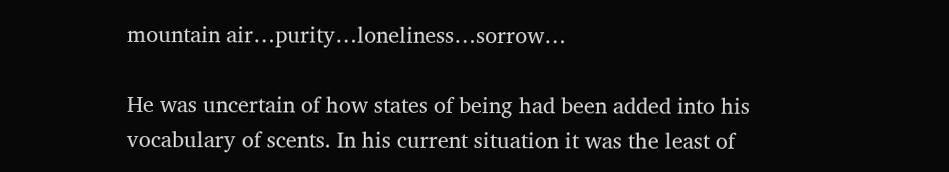mountain air…purity…loneliness…sorrow…

He was uncertain of how states of being had been added into his vocabulary of scents. In his current situation it was the least of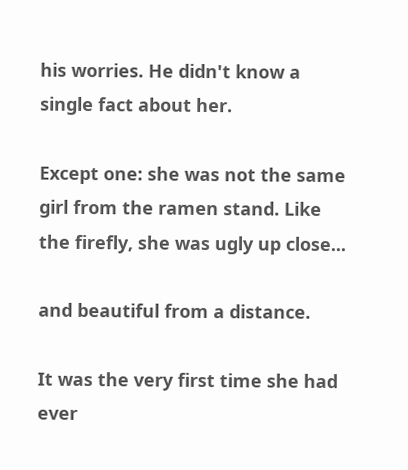his worries. He didn't know a single fact about her.

Except one: she was not the same girl from the ramen stand. Like the firefly, she was ugly up close...

and beautiful from a distance.

It was the very first time she had ever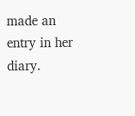made an entry in her diary.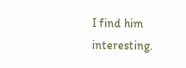I find him interesting.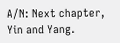A/N: Next chapter, Yin and Yang.